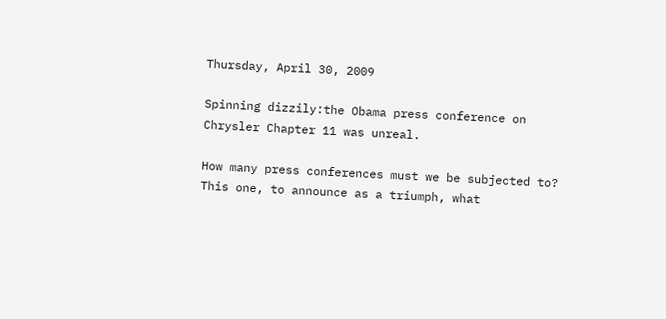Thursday, April 30, 2009

Spinning dizzily:the Obama press conference on Chrysler Chapter 11 was unreal.

How many press conferences must we be subjected to? This one, to announce as a triumph, what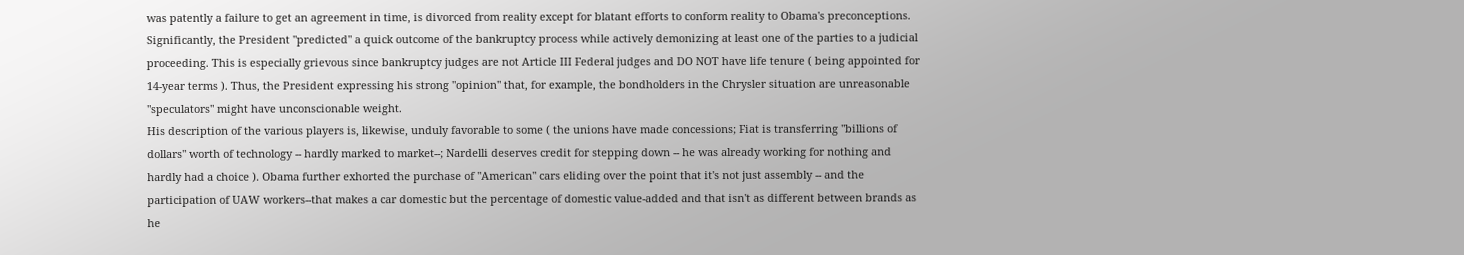was patently a failure to get an agreement in time, is divorced from reality except for blatant efforts to conform reality to Obama's preconceptions. Significantly, the President "predicted" a quick outcome of the bankruptcy process while actively demonizing at least one of the parties to a judicial proceeding. This is especially grievous since bankruptcy judges are not Article III Federal judges and DO NOT have life tenure ( being appointed for 14-year terms ). Thus, the President expressing his strong "opinion" that, for example, the bondholders in the Chrysler situation are unreasonable "speculators" might have unconscionable weight.
His description of the various players is, likewise, unduly favorable to some ( the unions have made concessions; Fiat is transferring "billions of dollars" worth of technology -- hardly marked to market--; Nardelli deserves credit for stepping down -- he was already working for nothing and hardly had a choice ). Obama further exhorted the purchase of "American" cars eliding over the point that it's not just assembly -- and the participation of UAW workers--that makes a car domestic but the percentage of domestic value-added and that isn't as different between brands as he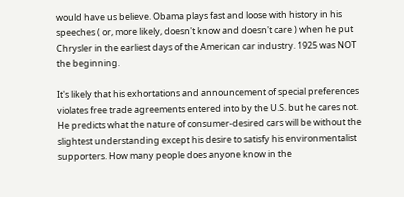would have us believe. Obama plays fast and loose with history in his speeches ( or, more likely, doesn't know and doesn't care ) when he put Chrysler in the earliest days of the American car industry. 1925 was NOT the beginning.

It's likely that his exhortations and announcement of special preferences violates free trade agreements entered into by the U.S. but he cares not. He predicts what the nature of consumer-desired cars will be without the slightest understanding except his desire to satisfy his environmentalist supporters. How many people does anyone know in the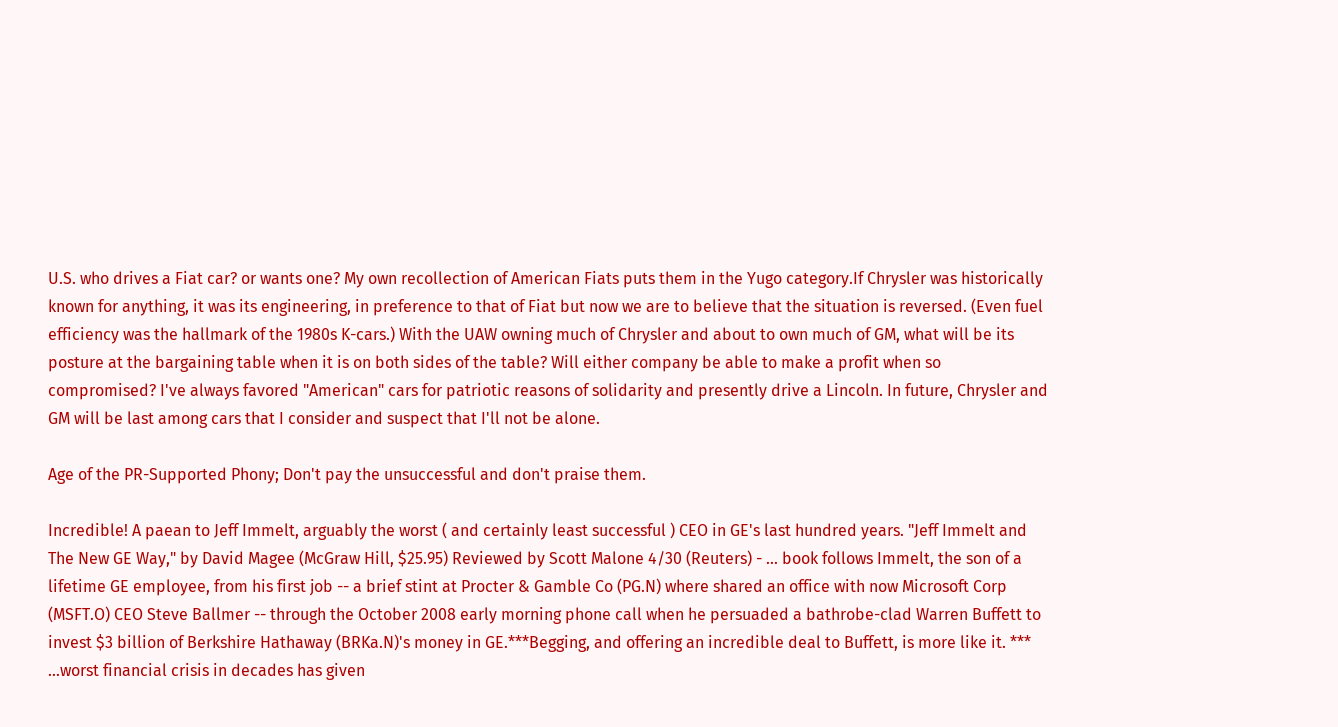U.S. who drives a Fiat car? or wants one? My own recollection of American Fiats puts them in the Yugo category.If Chrysler was historically known for anything, it was its engineering, in preference to that of Fiat but now we are to believe that the situation is reversed. (Even fuel efficiency was the hallmark of the 1980s K-cars.) With the UAW owning much of Chrysler and about to own much of GM, what will be its posture at the bargaining table when it is on both sides of the table? Will either company be able to make a profit when so compromised? I've always favored "American" cars for patriotic reasons of solidarity and presently drive a Lincoln. In future, Chrysler and GM will be last among cars that I consider and suspect that I'll not be alone.

Age of the PR-Supported Phony; Don't pay the unsuccessful and don't praise them.

Incredible! A paean to Jeff Immelt, arguably the worst ( and certainly least successful ) CEO in GE's last hundred years. "Jeff Immelt and The New GE Way," by David Magee (McGraw Hill, $25.95) Reviewed by Scott Malone 4/30 (Reuters) - ... book follows Immelt, the son of a lifetime GE employee, from his first job -- a brief stint at Procter & Gamble Co (PG.N) where shared an office with now Microsoft Corp (MSFT.O) CEO Steve Ballmer -- through the October 2008 early morning phone call when he persuaded a bathrobe-clad Warren Buffett to invest $3 billion of Berkshire Hathaway (BRKa.N)'s money in GE.***Begging, and offering an incredible deal to Buffett, is more like it. ***
...worst financial crisis in decades has given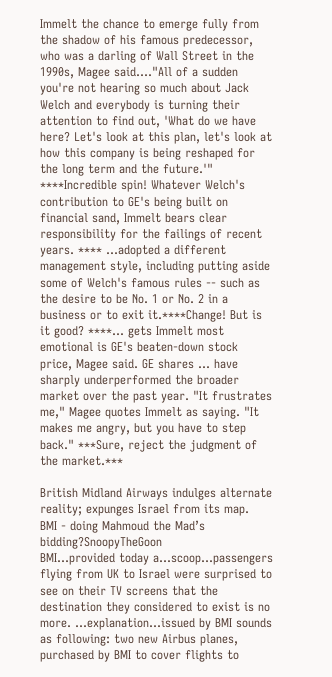Immelt the chance to emerge fully from the shadow of his famous predecessor, who was a darling of Wall Street in the 1990s, Magee said...."All of a sudden you're not hearing so much about Jack Welch and everybody is turning their attention to find out, 'What do we have here? Let's look at this plan, let's look at how this company is being reshaped for the long term and the future.'" ****Incredible spin! Whatever Welch's contribution to GE's being built on financial sand, Immelt bears clear responsibility for the failings of recent years. **** ...adopted a different management style, including putting aside some of Welch's famous rules -- such as the desire to be No. 1 or No. 2 in a business or to exit it.****Change! But is it good? ****... gets Immelt most emotional is GE's beaten-down stock price, Magee said. GE shares ... have sharply underperformed the broader market over the past year. "It frustrates me," Magee quotes Immelt as saying. "It makes me angry, but you have to step back." ***Sure, reject the judgment of the market.***

British Midland Airways indulges alternate reality; expunges Israel from its map.
BMI - doing Mahmoud the Mad’s bidding?SnoopyTheGoon
BMI...provided today a...scoop...passengers flying from UK to Israel were surprised to see on their TV screens that the destination they considered to exist is no more. ...explanation...issued by BMI sounds as following: two new Airbus planes, purchased by BMI to cover flights to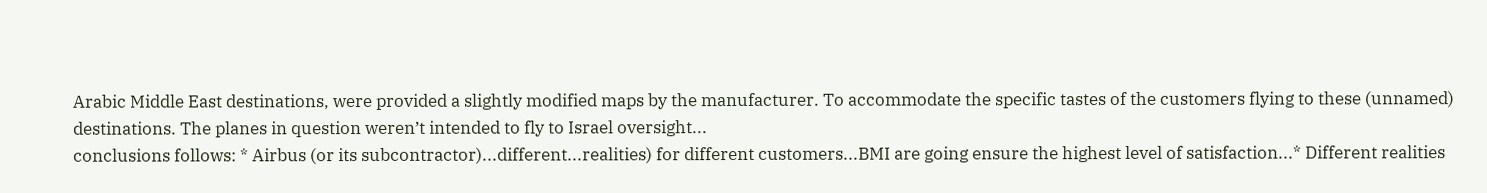Arabic Middle East destinations, were provided a slightly modified maps by the manufacturer. To accommodate the specific tastes of the customers flying to these (unnamed) destinations. The planes in question weren’t intended to fly to Israel oversight...
conclusions follows: * Airbus (or its subcontractor)...different...realities) for different customers...BMI are going ensure the highest level of satisfaction...* Different realities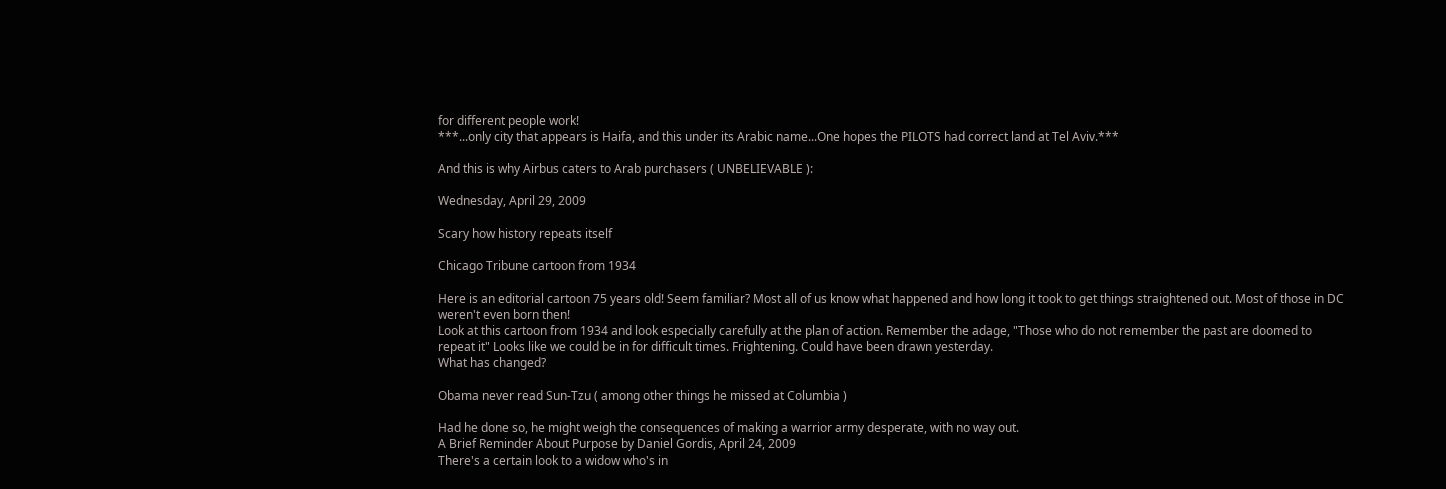for different people work!
***...only city that appears is Haifa, and this under its Arabic name...One hopes the PILOTS had correct land at Tel Aviv.***

And this is why Airbus caters to Arab purchasers ( UNBELIEVABLE ):

Wednesday, April 29, 2009

Scary how history repeats itself

Chicago Tribune cartoon from 1934

Here is an editorial cartoon 75 years old! Seem familiar? Most all of us know what happened and how long it took to get things straightened out. Most of those in DC weren't even born then!
Look at this cartoon from 1934 and look especially carefully at the plan of action. Remember the adage, "Those who do not remember the past are doomed to repeat it" Looks like we could be in for difficult times. Frightening. Could have been drawn yesterday.
What has changed?

Obama never read Sun-Tzu ( among other things he missed at Columbia )

Had he done so, he might weigh the consequences of making a warrior army desperate, with no way out.
A Brief Reminder About Purpose by Daniel Gordis, April 24, 2009
There's a certain look to a widow who's in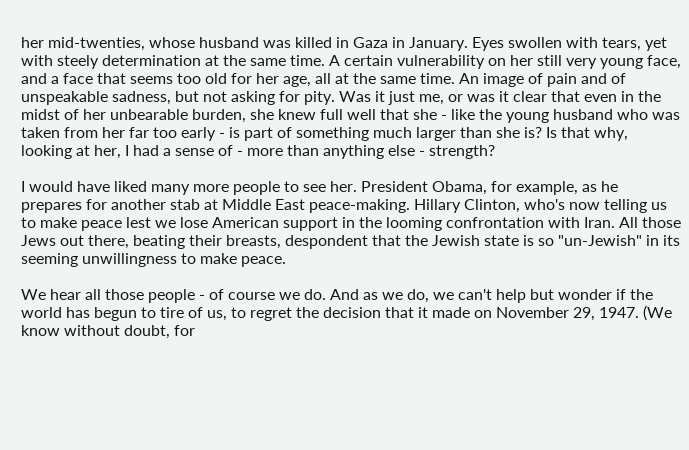her mid-twenties, whose husband was killed in Gaza in January. Eyes swollen with tears, yet with steely determination at the same time. A certain vulnerability on her still very young face, and a face that seems too old for her age, all at the same time. An image of pain and of unspeakable sadness, but not asking for pity. Was it just me, or was it clear that even in the midst of her unbearable burden, she knew full well that she - like the young husband who was taken from her far too early - is part of something much larger than she is? Is that why, looking at her, I had a sense of - more than anything else - strength?

I would have liked many more people to see her. President Obama, for example, as he prepares for another stab at Middle East peace-making. Hillary Clinton, who's now telling us to make peace lest we lose American support in the looming confrontation with Iran. All those Jews out there, beating their breasts, despondent that the Jewish state is so "un-Jewish" in its seeming unwillingness to make peace.

We hear all those people - of course we do. And as we do, we can't help but wonder if the world has begun to tire of us, to regret the decision that it made on November 29, 1947. (We know without doubt, for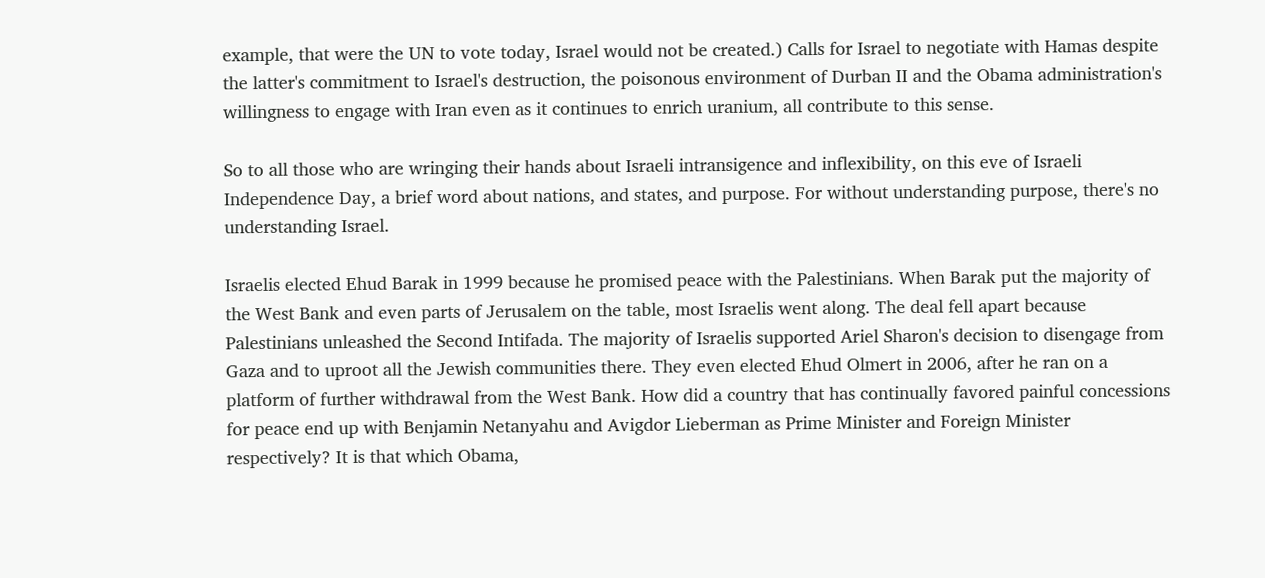example, that were the UN to vote today, Israel would not be created.) Calls for Israel to negotiate with Hamas despite the latter's commitment to Israel's destruction, the poisonous environment of Durban II and the Obama administration's willingness to engage with Iran even as it continues to enrich uranium, all contribute to this sense.

So to all those who are wringing their hands about Israeli intransigence and inflexibility, on this eve of Israeli Independence Day, a brief word about nations, and states, and purpose. For without understanding purpose, there's no understanding Israel.

Israelis elected Ehud Barak in 1999 because he promised peace with the Palestinians. When Barak put the majority of the West Bank and even parts of Jerusalem on the table, most Israelis went along. The deal fell apart because Palestinians unleashed the Second Intifada. The majority of Israelis supported Ariel Sharon's decision to disengage from Gaza and to uproot all the Jewish communities there. They even elected Ehud Olmert in 2006, after he ran on a platform of further withdrawal from the West Bank. How did a country that has continually favored painful concessions for peace end up with Benjamin Netanyahu and Avigdor Lieberman as Prime Minister and Foreign Minister respectively? It is that which Obama,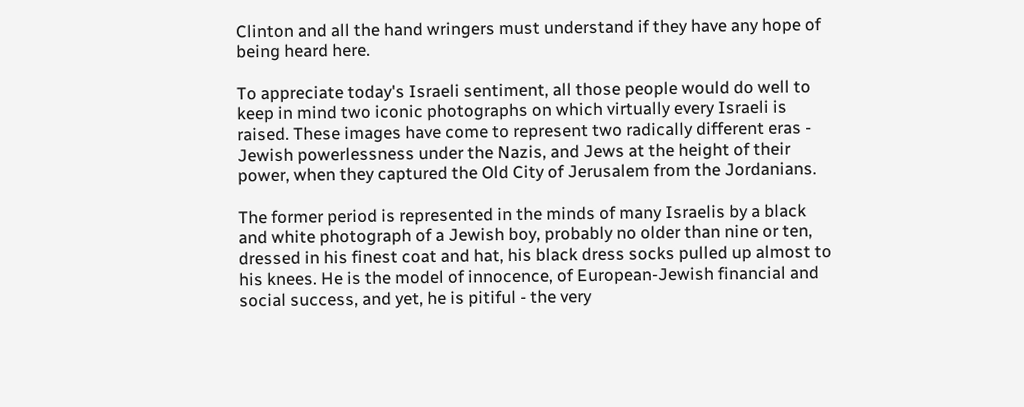Clinton and all the hand wringers must understand if they have any hope of being heard here.

To appreciate today's Israeli sentiment, all those people would do well to keep in mind two iconic photographs on which virtually every Israeli is raised. These images have come to represent two radically different eras - Jewish powerlessness under the Nazis, and Jews at the height of their power, when they captured the Old City of Jerusalem from the Jordanians.

The former period is represented in the minds of many Israelis by a black and white photograph of a Jewish boy, probably no older than nine or ten, dressed in his finest coat and hat, his black dress socks pulled up almost to his knees. He is the model of innocence, of European-Jewish financial and social success, and yet, he is pitiful - the very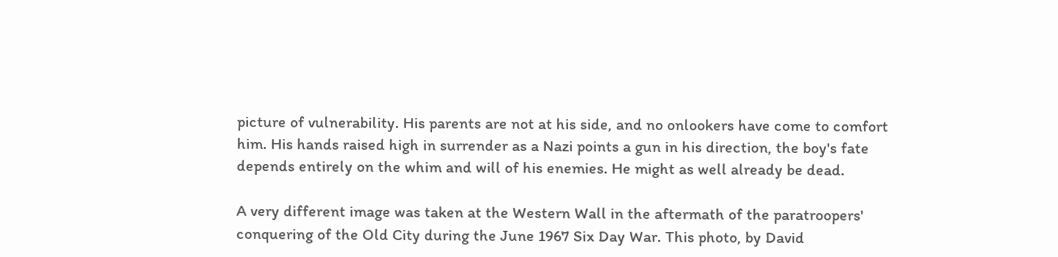picture of vulnerability. His parents are not at his side, and no onlookers have come to comfort him. His hands raised high in surrender as a Nazi points a gun in his direction, the boy's fate depends entirely on the whim and will of his enemies. He might as well already be dead.

A very different image was taken at the Western Wall in the aftermath of the paratroopers' conquering of the Old City during the June 1967 Six Day War. This photo, by David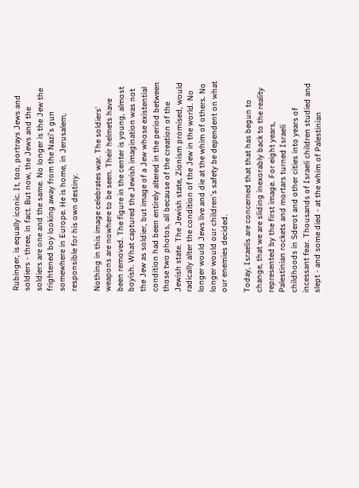Rubinger, is equally iconic. It, too, portrays Jews and soldiers - three, in fact. But now, the Jews and the soldiers are one and the same. No longer is the Jew the frightened boy looking away from the Nazi's gun somewhere in Europe. He is home, in Jerusalem, responsible for his own destiny.

Nothing in this image celebrates war. The soldiers' weapons are nowhere to be seen. Their helmets have been removed. The figure in the center is young, almost boyish. What captured the Jewish imagination was not the Jew as soldier, but image of a Jew whose existential condition had been entirely altered in the period between those two photos, all because of the creation of the Jewish state. The Jewish state, Zionism promised, would radically alter the condition of the Jew in the world. No longer would Jews live and die at the whim of others. No longer would our children's safety be dependent on what our enemies decided.

Today, Israelis are concerned that that has begun to change, that we are sliding inexorably back to the reality represented by the first image. For eight years, Palestinian rockets and mortars turned Israeli childhoods in Sderot and other cities into years of incessant fear. Thousands of Israeli children studied and slept - and some died - at the whim of Palestinian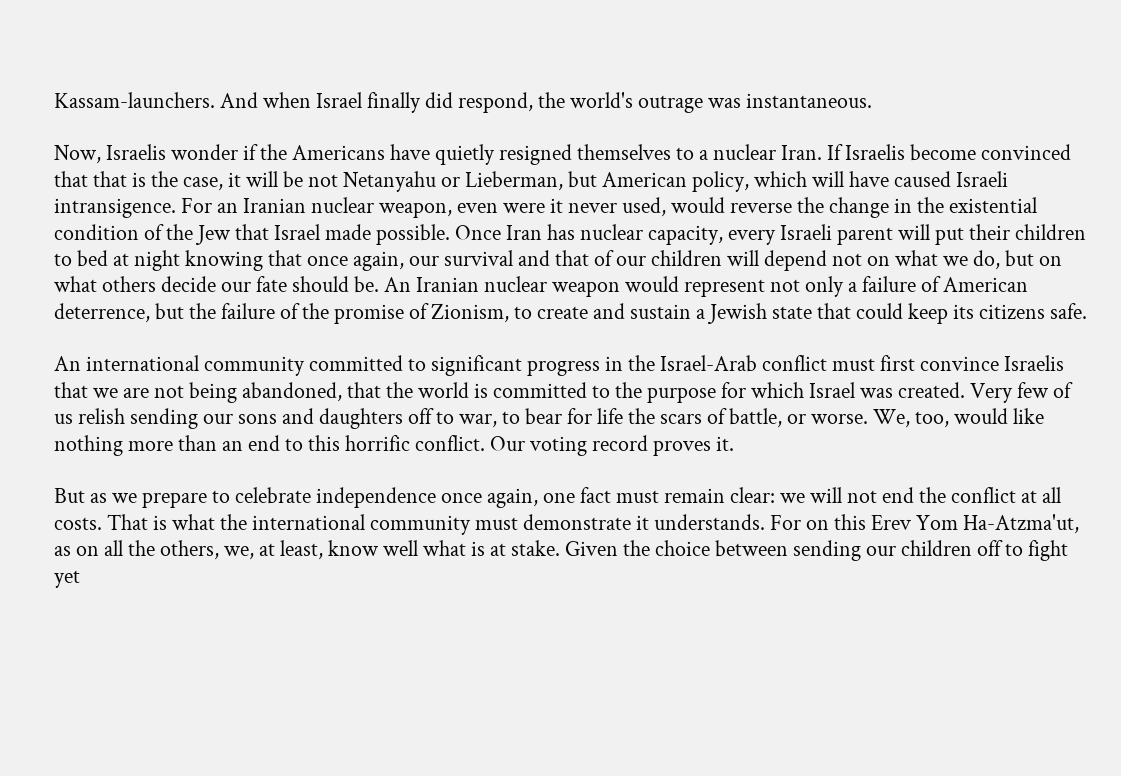Kassam-launchers. And when Israel finally did respond, the world's outrage was instantaneous.

Now, Israelis wonder if the Americans have quietly resigned themselves to a nuclear Iran. If Israelis become convinced that that is the case, it will be not Netanyahu or Lieberman, but American policy, which will have caused Israeli intransigence. For an Iranian nuclear weapon, even were it never used, would reverse the change in the existential condition of the Jew that Israel made possible. Once Iran has nuclear capacity, every Israeli parent will put their children to bed at night knowing that once again, our survival and that of our children will depend not on what we do, but on what others decide our fate should be. An Iranian nuclear weapon would represent not only a failure of American deterrence, but the failure of the promise of Zionism, to create and sustain a Jewish state that could keep its citizens safe.

An international community committed to significant progress in the Israel-Arab conflict must first convince Israelis that we are not being abandoned, that the world is committed to the purpose for which Israel was created. Very few of us relish sending our sons and daughters off to war, to bear for life the scars of battle, or worse. We, too, would like nothing more than an end to this horrific conflict. Our voting record proves it.

But as we prepare to celebrate independence once again, one fact must remain clear: we will not end the conflict at all costs. That is what the international community must demonstrate it understands. For on this Erev Yom Ha-Atzma'ut, as on all the others, we, at least, know well what is at stake. Given the choice between sending our children off to fight yet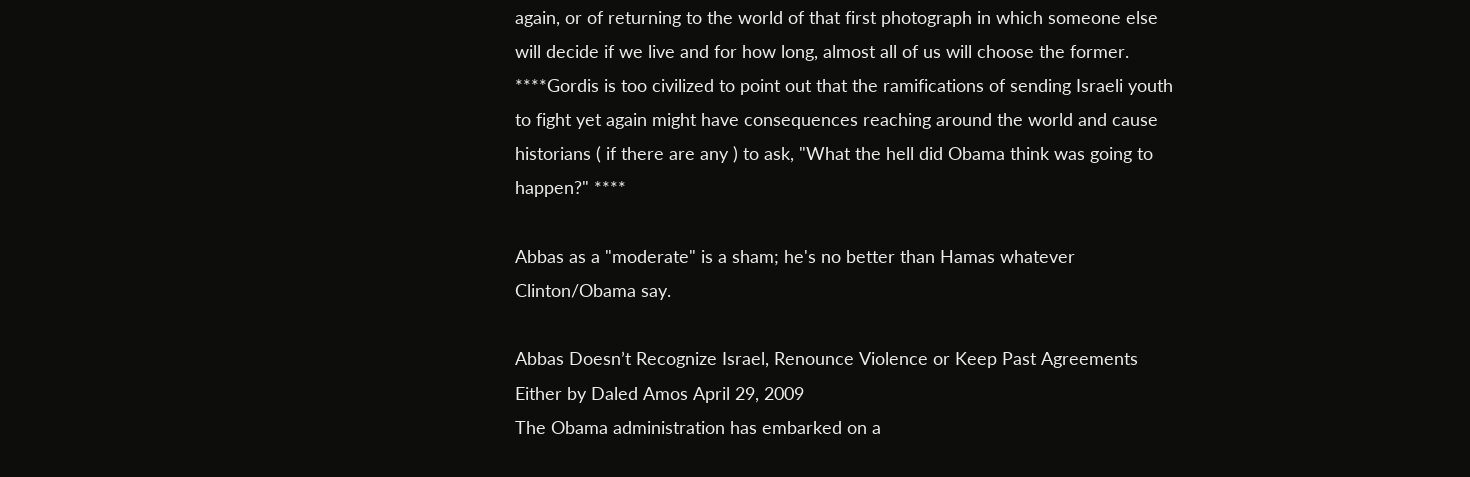again, or of returning to the world of that first photograph in which someone else will decide if we live and for how long, almost all of us will choose the former. ****Gordis is too civilized to point out that the ramifications of sending Israeli youth to fight yet again might have consequences reaching around the world and cause historians ( if there are any ) to ask, "What the hell did Obama think was going to happen?" ****

Abbas as a "moderate" is a sham; he's no better than Hamas whatever Clinton/Obama say.

Abbas Doesn’t Recognize Israel, Renounce Violence or Keep Past Agreements Either by Daled Amos April 29, 2009
The Obama administration has embarked on a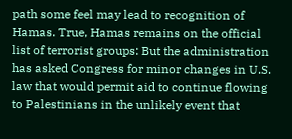path some feel may lead to recognition of Hamas. True, Hamas remains on the official list of terrorist groups: But the administration has asked Congress for minor changes in U.S. law that would permit aid to continue flowing to Palestinians in the unlikely event that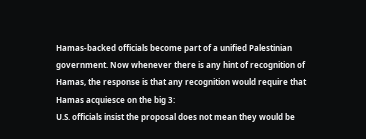Hamas-backed officials become part of a unified Palestinian government. Now whenever there is any hint of recognition of Hamas, the response is that any recognition would require that Hamas acquiesce on the big 3:
U.S. officials insist the proposal does not mean they would be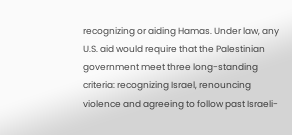recognizing or aiding Hamas. Under law, any U.S. aid would require that the Palestinian government meet three long-standing criteria: recognizing Israel, renouncing violence and agreeing to follow past Israeli-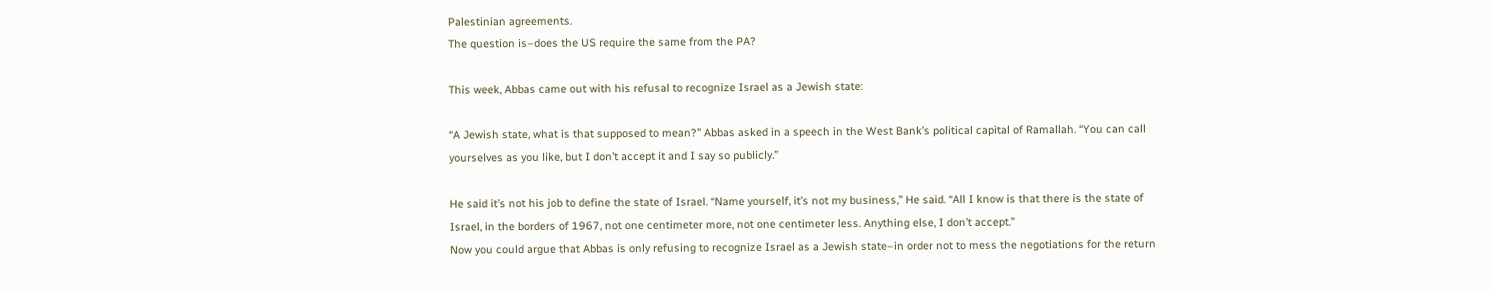Palestinian agreements.
The question is–does the US require the same from the PA?

This week, Abbas came out with his refusal to recognize Israel as a Jewish state:

“A Jewish state, what is that supposed to mean?” Abbas asked in a speech in the West Bank’s political capital of Ramallah. “You can call yourselves as you like, but I don’t accept it and I say so publicly.”

He said it’s not his job to define the state of Israel. “Name yourself, it’s not my business,” He said. “All I know is that there is the state of Israel, in the borders of 1967, not one centimeter more, not one centimeter less. Anything else, I don’t accept.”
Now you could argue that Abbas is only refusing to recognize Israel as a Jewish state–in order not to mess the negotiations for the return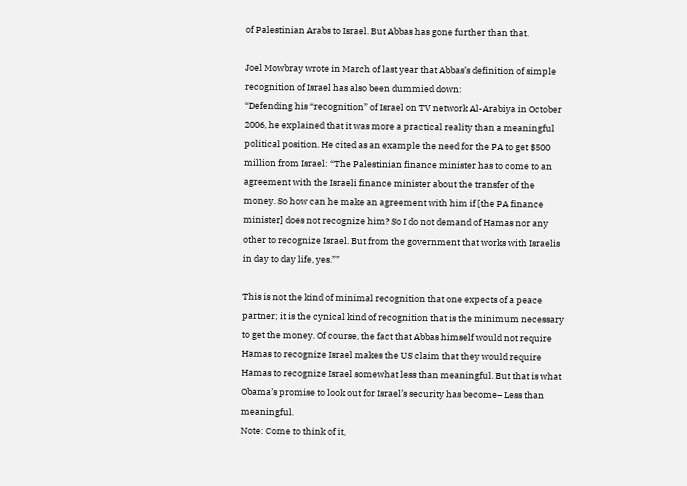of Palestinian Arabs to Israel. But Abbas has gone further than that.

Joel Mowbray wrote in March of last year that Abbas’s definition of simple recognition of Israel has also been dummied down:
“Defending his “recognition” of Israel on TV network Al-Arabiya in October 2006, he explained that it was more a practical reality than a meaningful political position. He cited as an example the need for the PA to get $500 million from Israel: “The Palestinian finance minister has to come to an agreement with the Israeli finance minister about the transfer of the money. So how can he make an agreement with him if [the PA finance minister] does not recognize him? So I do not demand of Hamas nor any other to recognize Israel. But from the government that works with Israelis in day to day life, yes.””

This is not the kind of minimal recognition that one expects of a peace partner; it is the cynical kind of recognition that is the minimum necessary to get the money. Of course, the fact that Abbas himself would not require Hamas to recognize Israel makes the US claim that they would require Hamas to recognize Israel somewhat less than meaningful. But that is what Obama’s promise to look out for Israel’s security has become– Less than meaningful.
Note: Come to think of it,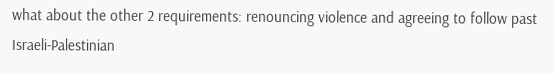what about the other 2 requirements: renouncing violence and agreeing to follow past Israeli-Palestinian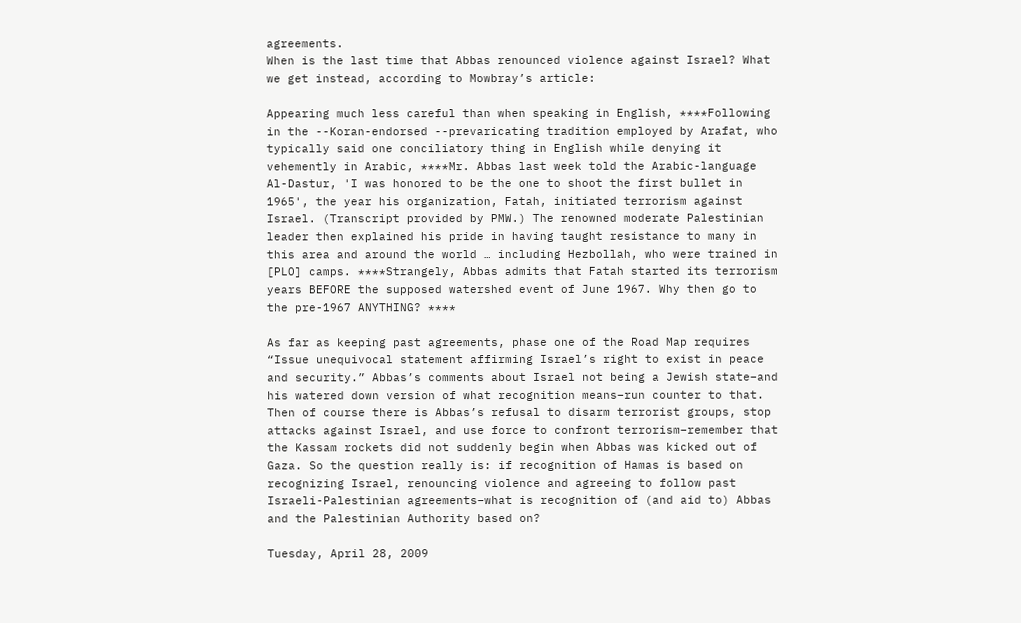agreements.
When is the last time that Abbas renounced violence against Israel? What we get instead, according to Mowbray’s article:

Appearing much less careful than when speaking in English, ****Following in the --Koran-endorsed --prevaricating tradition employed by Arafat, who typically said one conciliatory thing in English while denying it vehemently in Arabic, ****Mr. Abbas last week told the Arabic-language Al-Dastur, 'I was honored to be the one to shoot the first bullet in 1965', the year his organization, Fatah, initiated terrorism against Israel. (Transcript provided by PMW.) The renowned moderate Palestinian leader then explained his pride in having taught resistance to many in this area and around the world … including Hezbollah, who were trained in [PLO] camps. ****Strangely, Abbas admits that Fatah started its terrorism years BEFORE the supposed watershed event of June 1967. Why then go to the pre-1967 ANYTHING? ****

As far as keeping past agreements, phase one of the Road Map requires “Issue unequivocal statement affirming Israel’s right to exist in peace and security.” Abbas’s comments about Israel not being a Jewish state–and his watered down version of what recognition means–run counter to that. Then of course there is Abbas’s refusal to disarm terrorist groups, stop attacks against Israel, and use force to confront terrorism–remember that the Kassam rockets did not suddenly begin when Abbas was kicked out of Gaza. So the question really is: if recognition of Hamas is based on recognizing Israel, renouncing violence and agreeing to follow past Israeli-Palestinian agreements–what is recognition of (and aid to) Abbas and the Palestinian Authority based on?

Tuesday, April 28, 2009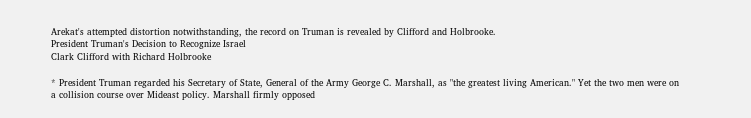Arekat's attempted distortion notwithstanding, the record on Truman is revealed by Clifford and Holbrooke.
President Truman's Decision to Recognize Israel
Clark Clifford with Richard Holbrooke

* President Truman regarded his Secretary of State, General of the Army George C. Marshall, as "the greatest living American." Yet the two men were on a collision course over Mideast policy. Marshall firmly opposed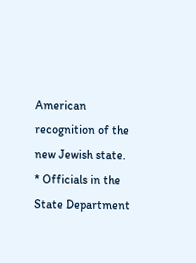American recognition of the new Jewish state.
* Officials in the State Department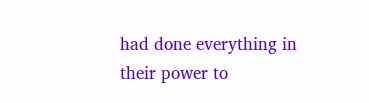had done everything in their power to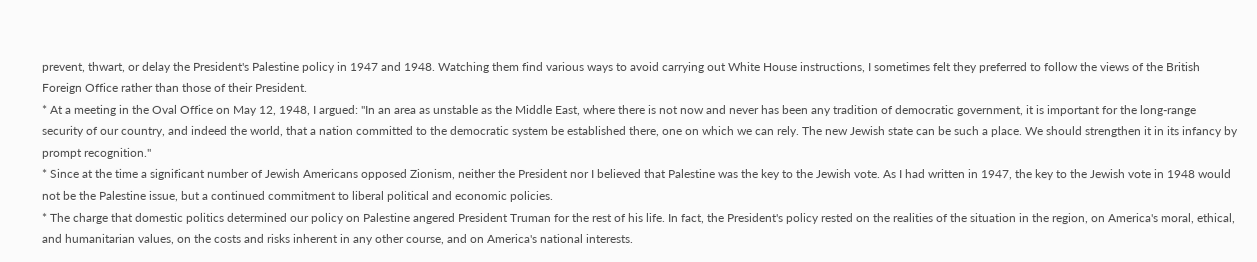prevent, thwart, or delay the President's Palestine policy in 1947 and 1948. Watching them find various ways to avoid carrying out White House instructions, I sometimes felt they preferred to follow the views of the British Foreign Office rather than those of their President.
* At a meeting in the Oval Office on May 12, 1948, I argued: "In an area as unstable as the Middle East, where there is not now and never has been any tradition of democratic government, it is important for the long-range security of our country, and indeed the world, that a nation committed to the democratic system be established there, one on which we can rely. The new Jewish state can be such a place. We should strengthen it in its infancy by prompt recognition."
* Since at the time a significant number of Jewish Americans opposed Zionism, neither the President nor I believed that Palestine was the key to the Jewish vote. As I had written in 1947, the key to the Jewish vote in 1948 would not be the Palestine issue, but a continued commitment to liberal political and economic policies.
* The charge that domestic politics determined our policy on Palestine angered President Truman for the rest of his life. In fact, the President's policy rested on the realities of the situation in the region, on America's moral, ethical, and humanitarian values, on the costs and risks inherent in any other course, and on America's national interests.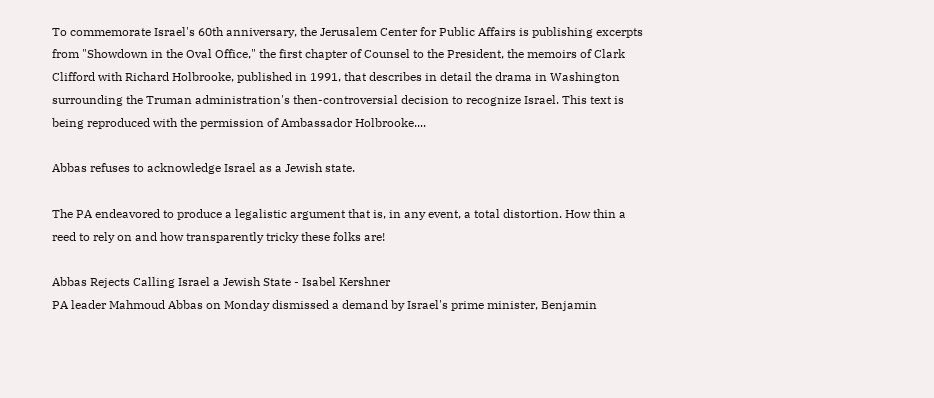To commemorate Israel's 60th anniversary, the Jerusalem Center for Public Affairs is publishing excerpts from "Showdown in the Oval Office," the first chapter of Counsel to the President, the memoirs of Clark Clifford with Richard Holbrooke, published in 1991, that describes in detail the drama in Washington surrounding the Truman administration's then-controversial decision to recognize Israel. This text is being reproduced with the permission of Ambassador Holbrooke....

Abbas refuses to acknowledge Israel as a Jewish state.

The PA endeavored to produce a legalistic argument that is, in any event, a total distortion. How thin a reed to rely on and how transparently tricky these folks are!

Abbas Rejects Calling Israel a Jewish State - Isabel Kershner
PA leader Mahmoud Abbas on Monday dismissed a demand by Israel's prime minister, Benjamin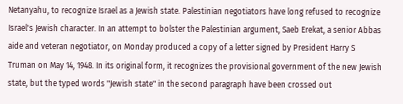Netanyahu, to recognize Israel as a Jewish state. Palestinian negotiators have long refused to recognize Israel's Jewish character. In an attempt to bolster the Palestinian argument, Saeb Erekat, a senior Abbas aide and veteran negotiator, on Monday produced a copy of a letter signed by President Harry S Truman on May 14, 1948. In its original form, it recognizes the provisional government of the new Jewish state, but the typed words "Jewish state" in the second paragraph have been crossed out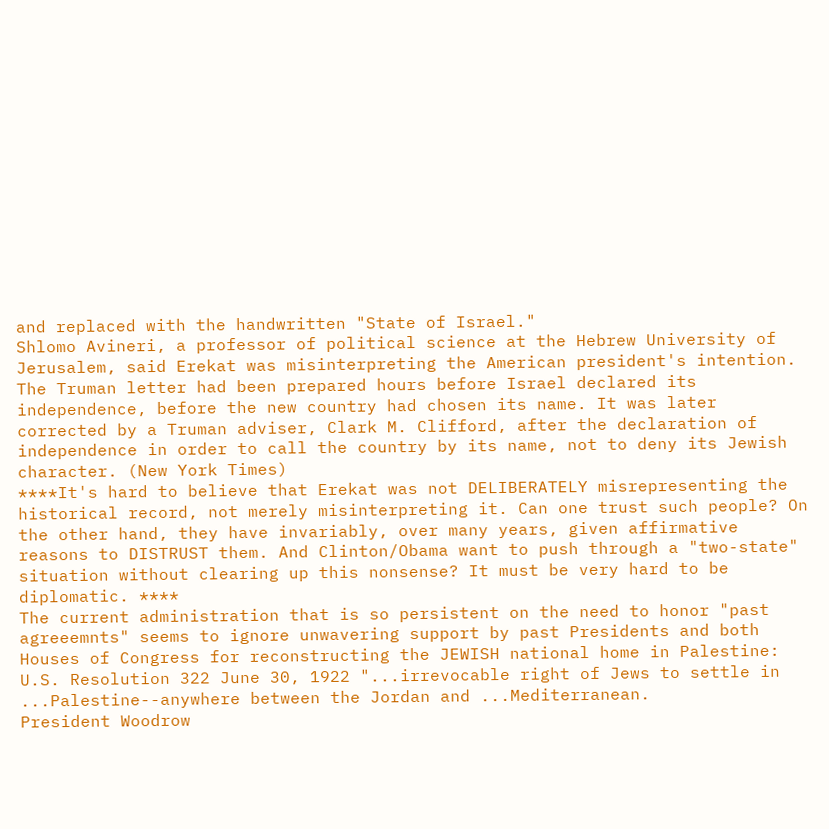and replaced with the handwritten "State of Israel."
Shlomo Avineri, a professor of political science at the Hebrew University of Jerusalem, said Erekat was misinterpreting the American president's intention. The Truman letter had been prepared hours before Israel declared its independence, before the new country had chosen its name. It was later corrected by a Truman adviser, Clark M. Clifford, after the declaration of independence in order to call the country by its name, not to deny its Jewish character. (New York Times)
****It's hard to believe that Erekat was not DELIBERATELY misrepresenting the historical record, not merely misinterpreting it. Can one trust such people? On the other hand, they have invariably, over many years, given affirmative reasons to DISTRUST them. And Clinton/Obama want to push through a "two-state" situation without clearing up this nonsense? It must be very hard to be diplomatic. ****
The current administration that is so persistent on the need to honor "past agreeemnts" seems to ignore unwavering support by past Presidents and both Houses of Congress for reconstructing the JEWISH national home in Palestine:
U.S. Resolution 322 June 30, 1922 "...irrevocable right of Jews to settle in ...Palestine--anywhere between the Jordan and ...Mediterranean.
President Woodrow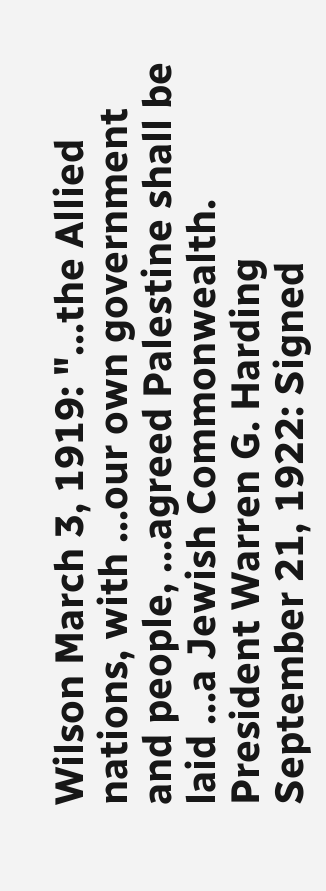Wilson March 3, 1919: "...the Allied nations, with ...our own government and people, ...agreed Palestine shall be laid ...a Jewish Commonwealth.
President Warren G. Harding September 21, 1922: Signed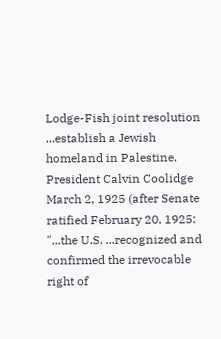Lodge-Fish joint resolution ...establish a Jewish homeland in Palestine.
President Calvin Coolidge March 2, 1925 (after Senate ratified February 20, 1925: "...the U.S. ...recognized and confirmed the irrevocable right of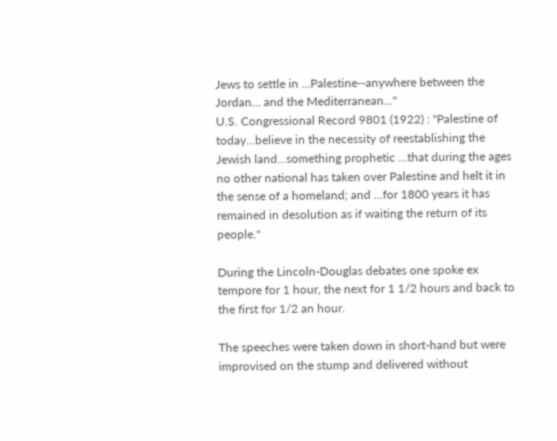Jews to settle in ...Palestine--anywhere between the Jordan... and the Mediterranean..."
U.S. Congressional Record 9801 (1922) : "Palestine of today...believe in the necessity of reestablishing the Jewish land...something prophetic ...that during the ages no other national has taken over Palestine and helt it in the sense of a homeland; and ...for 1800 years it has remained in desolution as if waiting the return of its people."

During the Lincoln-Douglas debates one spoke ex tempore for 1 hour, the next for 1 1/2 hours and back to the first for 1/2 an hour.

The speeches were taken down in short-hand but were improvised on the stump and delivered without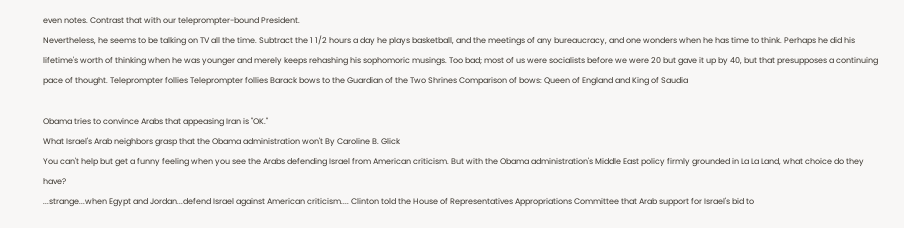even notes. Contrast that with our teleprompter-bound President.
Nevertheless, he seems to be talking on TV all the time. Subtract the 1 1/2 hours a day he plays basketball, and the meetings of any bureaucracy, and one wonders when he has time to think. Perhaps he did his lifetime's worth of thinking when he was younger and merely keeps rehashing his sophomoric musings. Too bad; most of us were socialists before we were 20 but gave it up by 40, but that presupposes a continuing pace of thought. Teleprompter follies Teleprompter follies Barack bows to the Guardian of the Two Shrines Comparison of bows: Queen of England and King of Saudia

Obama tries to convince Arabs that appeasing Iran is "OK."
What Israel's Arab neighbors grasp that the Obama administration won't By Caroline B. Glick
You can't help but get a funny feeling when you see the Arabs defending Israel from American criticism. But with the Obama administration's Middle East policy firmly grounded in La La Land, what choice do they have?
...strange...when Egypt and Jordan...defend Israel against American criticism.... Clinton told the House of Representatives Appropriations Committee that Arab support for Israel's bid to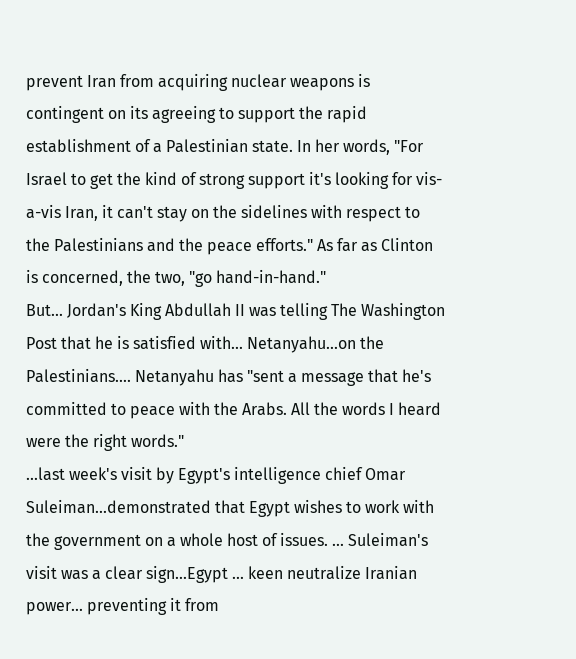prevent Iran from acquiring nuclear weapons is contingent on its agreeing to support the rapid establishment of a Palestinian state. In her words, "For Israel to get the kind of strong support it's looking for vis-a-vis Iran, it can't stay on the sidelines with respect to the Palestinians and the peace efforts." As far as Clinton is concerned, the two, "go hand-in-hand."
But... Jordan's King Abdullah II was telling The Washington Post that he is satisfied with... Netanyahu...on the Palestinians.... Netanyahu has "sent a message that he's committed to peace with the Arabs. All the words I heard were the right words."
...last week's visit by Egypt's intelligence chief Omar Suleiman...demonstrated that Egypt wishes to work with the government on a whole host of issues. ... Suleiman's visit was a clear sign...Egypt ... keen neutralize Iranian power... preventing it from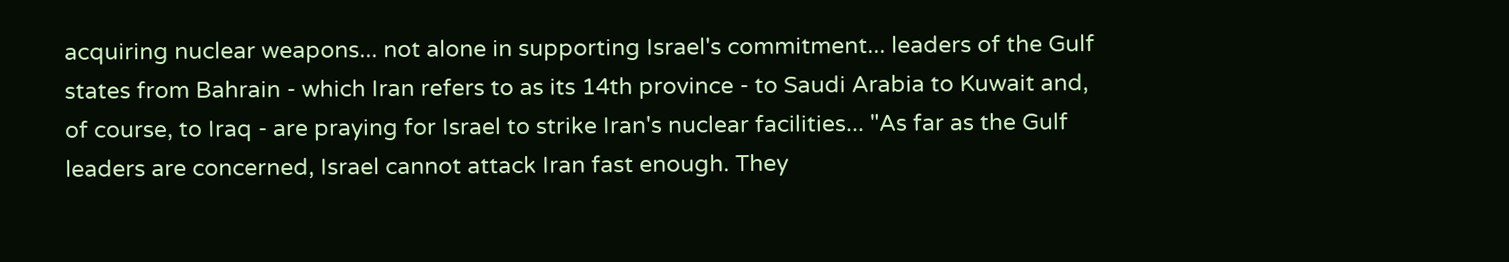acquiring nuclear weapons... not alone in supporting Israel's commitment... leaders of the Gulf states from Bahrain - which Iran refers to as its 14th province - to Saudi Arabia to Kuwait and, of course, to Iraq - are praying for Israel to strike Iran's nuclear facilities... "As far as the Gulf leaders are concerned, Israel cannot attack Iran fast enough. They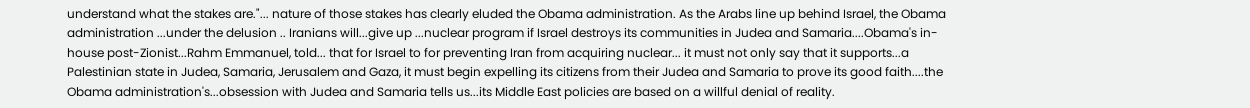understand what the stakes are."... nature of those stakes has clearly eluded the Obama administration. As the Arabs line up behind Israel, the Obama administration ...under the delusion .. Iranians will...give up ...nuclear program if Israel destroys its communities in Judea and Samaria....Obama's in-house post-Zionist...Rahm Emmanuel, told... that for Israel to for preventing Iran from acquiring nuclear... it must not only say that it supports...a Palestinian state in Judea, Samaria, Jerusalem and Gaza, it must begin expelling its citizens from their Judea and Samaria to prove its good faith....the Obama administration's...obsession with Judea and Samaria tells us...its Middle East policies are based on a willful denial of reality.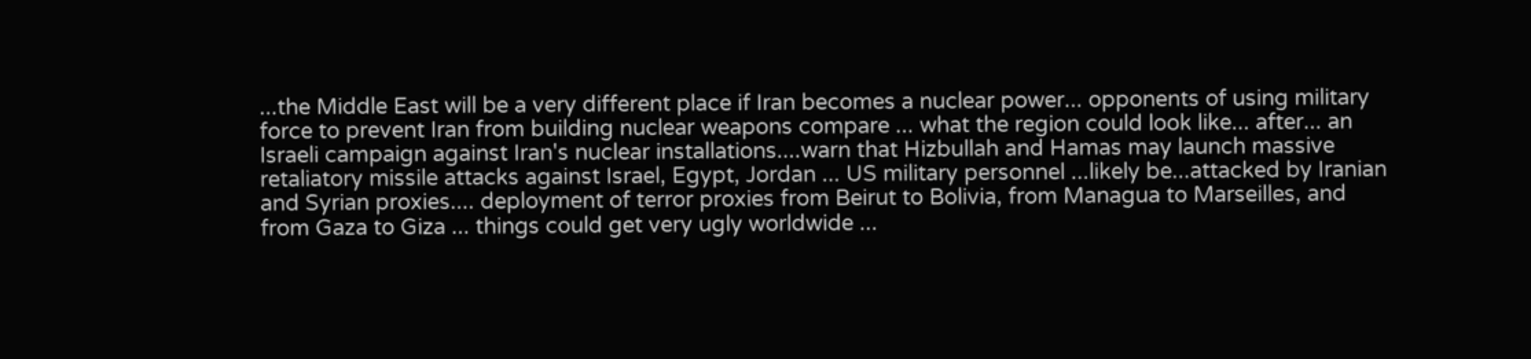...the Middle East will be a very different place if Iran becomes a nuclear power... opponents of using military force to prevent Iran from building nuclear weapons compare ... what the region could look like... after... an Israeli campaign against Iran's nuclear installations....warn that Hizbullah and Hamas may launch massive retaliatory missile attacks against Israel, Egypt, Jordan ... US military personnel ...likely be...attacked by Iranian and Syrian proxies.... deployment of terror proxies from Beirut to Bolivia, from Managua to Marseilles, and from Gaza to Giza ... things could get very ugly worldwide ...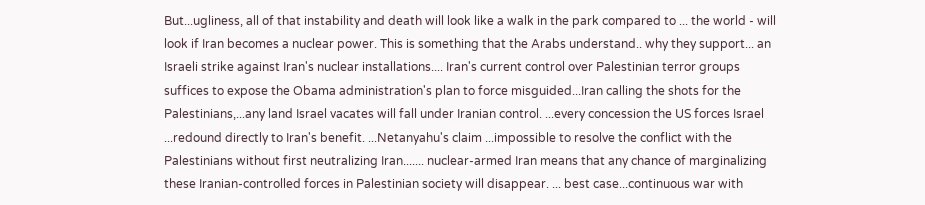But...ugliness, all of that instability and death will look like a walk in the park compared to ... the world - will look if Iran becomes a nuclear power. This is something that the Arabs understand.. why they support... an Israeli strike against Iran's nuclear installations.... Iran's current control over Palestinian terror groups suffices to expose the Obama administration's plan to force misguided...Iran calling the shots for the Palestinians,...any land Israel vacates will fall under Iranian control. ...every concession the US forces Israel ...redound directly to Iran's benefit. ...Netanyahu's claim ...impossible to resolve the conflict with the Palestinians without first neutralizing Iran....... nuclear-armed Iran means that any chance of marginalizing these Iranian-controlled forces in Palestinian society will disappear. ... best case...continuous war with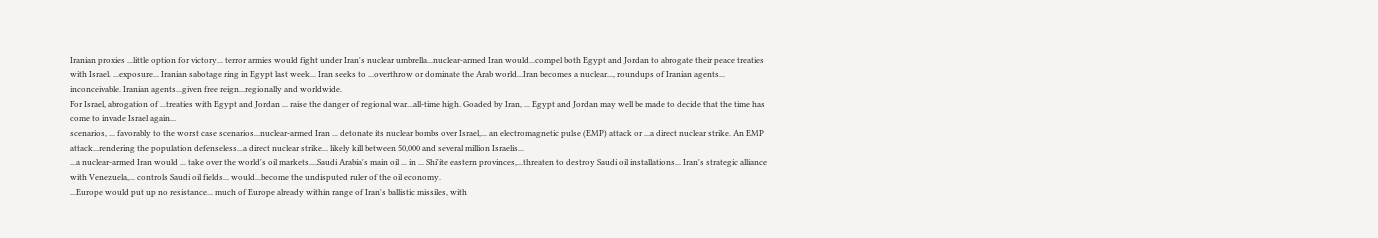Iranian proxies ...little option for victory... terror armies would fight under Iran's nuclear umbrella...nuclear-armed Iran would...compel both Egypt and Jordan to abrogate their peace treaties with Israel. ...exposure... Iranian sabotage ring in Egypt last week... Iran seeks to ...overthrow or dominate the Arab world...Iran becomes a nuclear..., roundups of Iranian agents... inconceivable. Iranian agents...given free reign...regionally and worldwide.
For Israel, abrogation of ...treaties with Egypt and Jordan ... raise the danger of regional war...all-time high. Goaded by Iran, ... Egypt and Jordan may well be made to decide that the time has come to invade Israel again...
scenarios, ... favorably to the worst case scenarios...nuclear-armed Iran ... detonate its nuclear bombs over Israel,... an electromagnetic pulse (EMP) attack or ...a direct nuclear strike. An EMP attack...rendering the population defenseless...a direct nuclear strike... likely kill between 50,000 and several million Israelis...
...a nuclear-armed Iran would ... take over the world's oil markets....Saudi Arabia's main oil ... in ... Shi'ite eastern provinces,...threaten to destroy Saudi oil installations... Iran's strategic alliance with Venezuela,... controls Saudi oil fields... would...become the undisputed ruler of the oil economy.
...Europe would put up no resistance... much of Europe already within range of Iran's ballistic missiles, with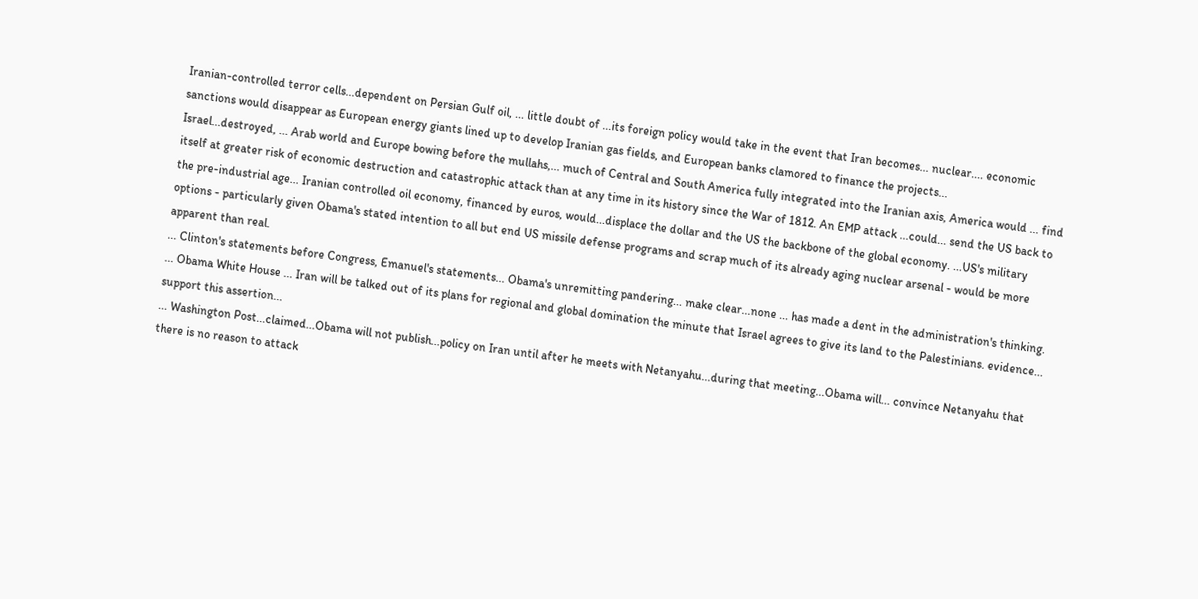Iranian-controlled terror cells...dependent on Persian Gulf oil, ... little doubt of ...its foreign policy would take in the event that Iran becomes... nuclear.... economic sanctions would disappear as European energy giants lined up to develop Iranian gas fields, and European banks clamored to finance the projects...
Israel...destroyed, ... Arab world and Europe bowing before the mullahs,... much of Central and South America fully integrated into the Iranian axis, America would ... find itself at greater risk of economic destruction and catastrophic attack than at any time in its history since the War of 1812. An EMP attack ...could... send the US back to the pre-industrial age... Iranian controlled oil economy, financed by euros, would...displace the dollar and the US the backbone of the global economy. ...US's military options - particularly given Obama's stated intention to all but end US missile defense programs and scrap much of its already aging nuclear arsenal - would be more apparent than real.
... Clinton's statements before Congress, Emanuel's statements... Obama's unremitting pandering... make clear...none ... has made a dent in the administration's thinking. ... Obama White House ... Iran will be talked out of its plans for regional and global domination the minute that Israel agrees to give its land to the Palestinians. evidence... support this assertion...
... Washington Post...claimed...Obama will not publish...policy on Iran until after he meets with Netanyahu...during that meeting...Obama will... convince Netanyahu that there is no reason to attack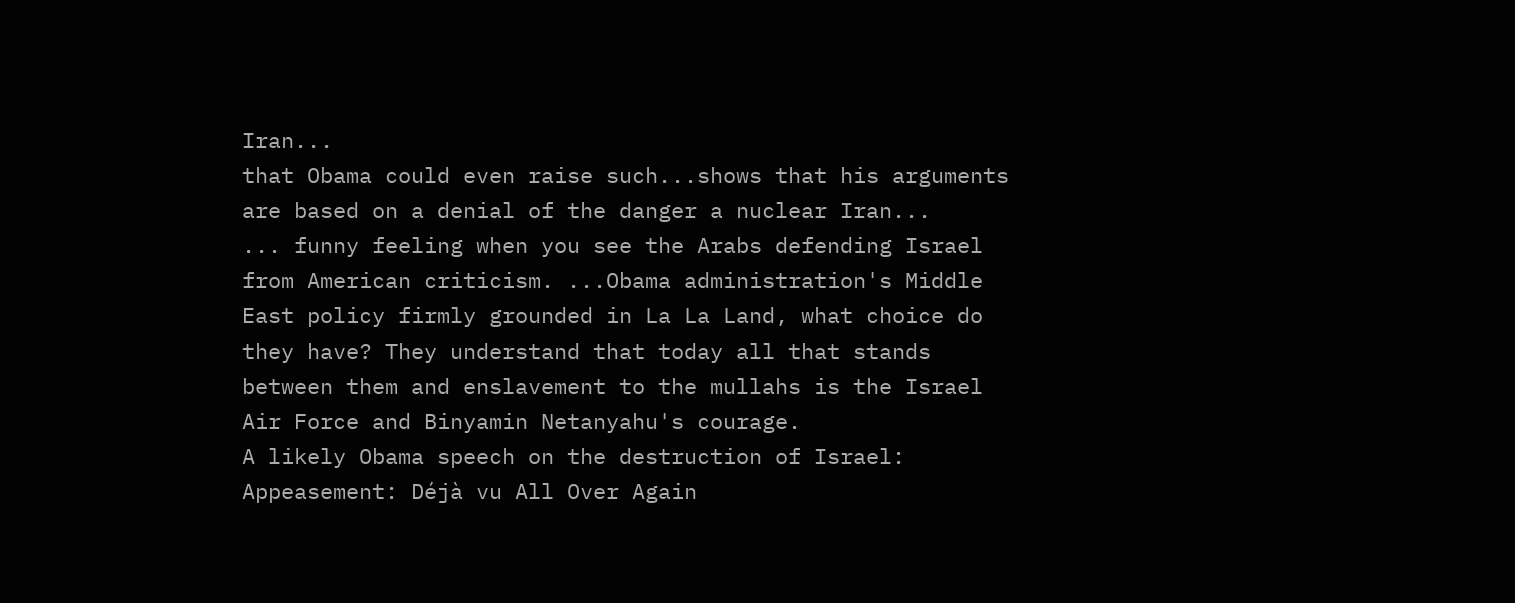Iran...
that Obama could even raise such...shows that his arguments are based on a denial of the danger a nuclear Iran...
... funny feeling when you see the Arabs defending Israel from American criticism. ...Obama administration's Middle East policy firmly grounded in La La Land, what choice do they have? They understand that today all that stands between them and enslavement to the mullahs is the Israel Air Force and Binyamin Netanyahu's courage.
A likely Obama speech on the destruction of Israel:
Appeasement: Déjà vu All Over Again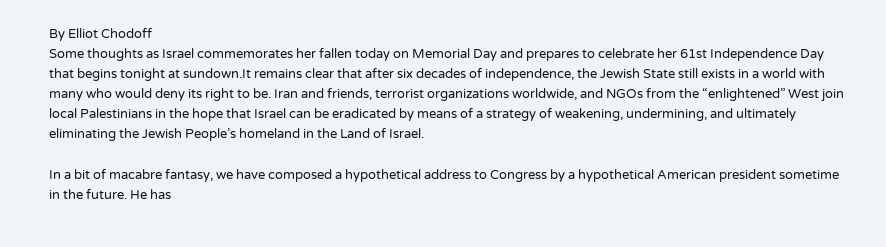By Elliot Chodoff
Some thoughts as Israel commemorates her fallen today on Memorial Day and prepares to celebrate her 61st Independence Day that begins tonight at sundown.It remains clear that after six decades of independence, the Jewish State still exists in a world with many who would deny its right to be. Iran and friends, terrorist organizations worldwide, and NGOs from the “enlightened” West join local Palestinians in the hope that Israel can be eradicated by means of a strategy of weakening, undermining, and ultimately eliminating the Jewish People’s homeland in the Land of Israel.

In a bit of macabre fantasy, we have composed a hypothetical address to Congress by a hypothetical American president sometime in the future. He has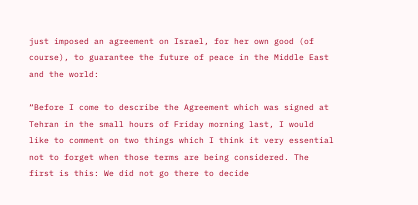just imposed an agreement on Israel, for her own good (of course), to guarantee the future of peace in the Middle East and the world:

“Before I come to describe the Agreement which was signed at Tehran in the small hours of Friday morning last, I would like to comment on two things which I think it very essential not to forget when those terms are being considered. The first is this: We did not go there to decide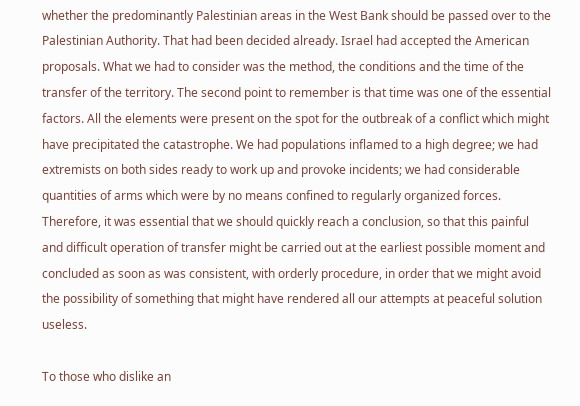whether the predominantly Palestinian areas in the West Bank should be passed over to the Palestinian Authority. That had been decided already. Israel had accepted the American proposals. What we had to consider was the method, the conditions and the time of the transfer of the territory. The second point to remember is that time was one of the essential factors. All the elements were present on the spot for the outbreak of a conflict which might have precipitated the catastrophe. We had populations inflamed to a high degree; we had extremists on both sides ready to work up and provoke incidents; we had considerable quantities of arms which were by no means confined to regularly organized forces. Therefore, it was essential that we should quickly reach a conclusion, so that this painful and difficult operation of transfer might be carried out at the earliest possible moment and concluded as soon as was consistent, with orderly procedure, in order that we might avoid the possibility of something that might have rendered all our attempts at peaceful solution useless.

To those who dislike an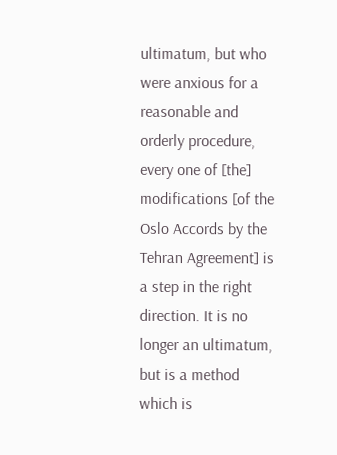ultimatum, but who were anxious for a reasonable and orderly procedure, every one of [the] modifications [of the Oslo Accords by the Tehran Agreement] is a step in the right direction. It is no longer an ultimatum, but is a method which is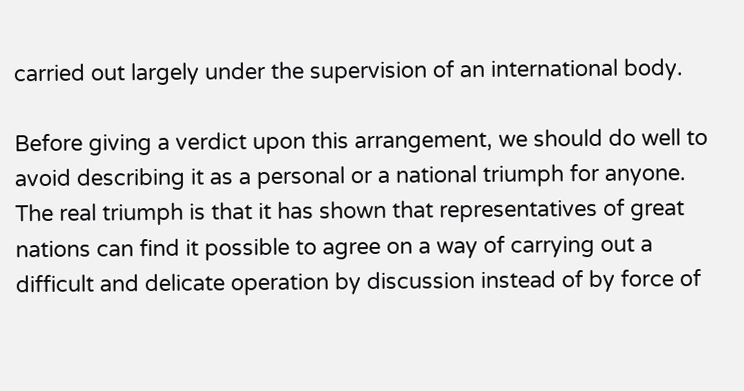carried out largely under the supervision of an international body.

Before giving a verdict upon this arrangement, we should do well to avoid describing it as a personal or a national triumph for anyone. The real triumph is that it has shown that representatives of great nations can find it possible to agree on a way of carrying out a difficult and delicate operation by discussion instead of by force of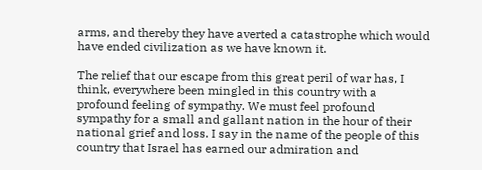arms, and thereby they have averted a catastrophe which would have ended civilization as we have known it.

The relief that our escape from this great peril of war has, I think, everywhere been mingled in this country with a profound feeling of sympathy. We must feel profound sympathy for a small and gallant nation in the hour of their national grief and loss. I say in the name of the people of this country that Israel has earned our admiration and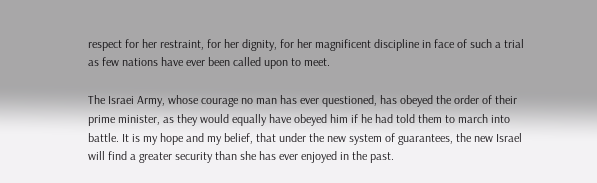respect for her restraint, for her dignity, for her magnificent discipline in face of such a trial as few nations have ever been called upon to meet.

The Israei Army, whose courage no man has ever questioned, has obeyed the order of their prime minister, as they would equally have obeyed him if he had told them to march into battle. It is my hope and my belief, that under the new system of guarantees, the new Israel will find a greater security than she has ever enjoyed in the past.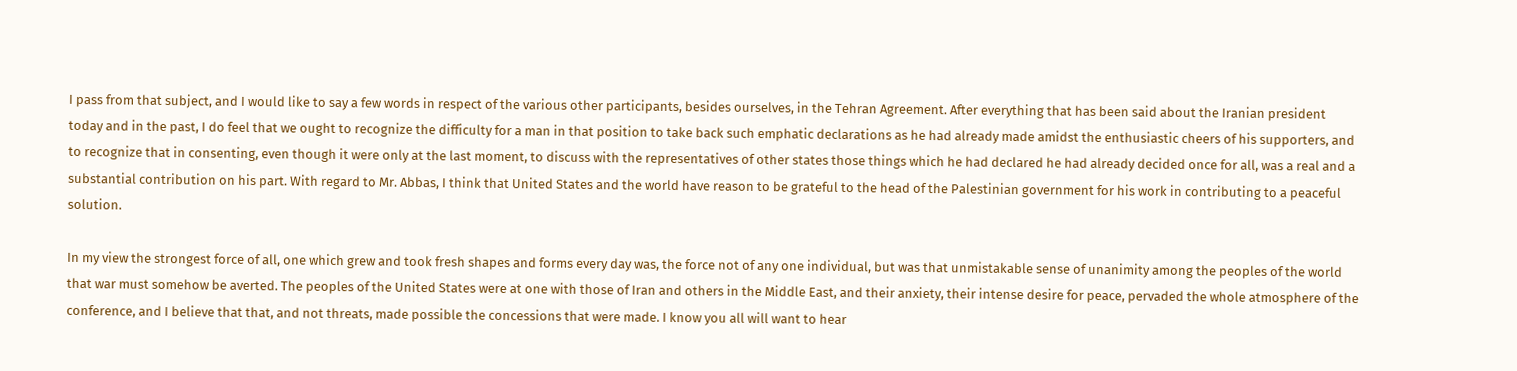I pass from that subject, and I would like to say a few words in respect of the various other participants, besides ourselves, in the Tehran Agreement. After everything that has been said about the Iranian president today and in the past, I do feel that we ought to recognize the difficulty for a man in that position to take back such emphatic declarations as he had already made amidst the enthusiastic cheers of his supporters, and to recognize that in consenting, even though it were only at the last moment, to discuss with the representatives of other states those things which he had declared he had already decided once for all, was a real and a substantial contribution on his part. With regard to Mr. Abbas, I think that United States and the world have reason to be grateful to the head of the Palestinian government for his work in contributing to a peaceful solution.

In my view the strongest force of all, one which grew and took fresh shapes and forms every day was, the force not of any one individual, but was that unmistakable sense of unanimity among the peoples of the world that war must somehow be averted. The peoples of the United States were at one with those of Iran and others in the Middle East, and their anxiety, their intense desire for peace, pervaded the whole atmosphere of the conference, and I believe that that, and not threats, made possible the concessions that were made. I know you all will want to hear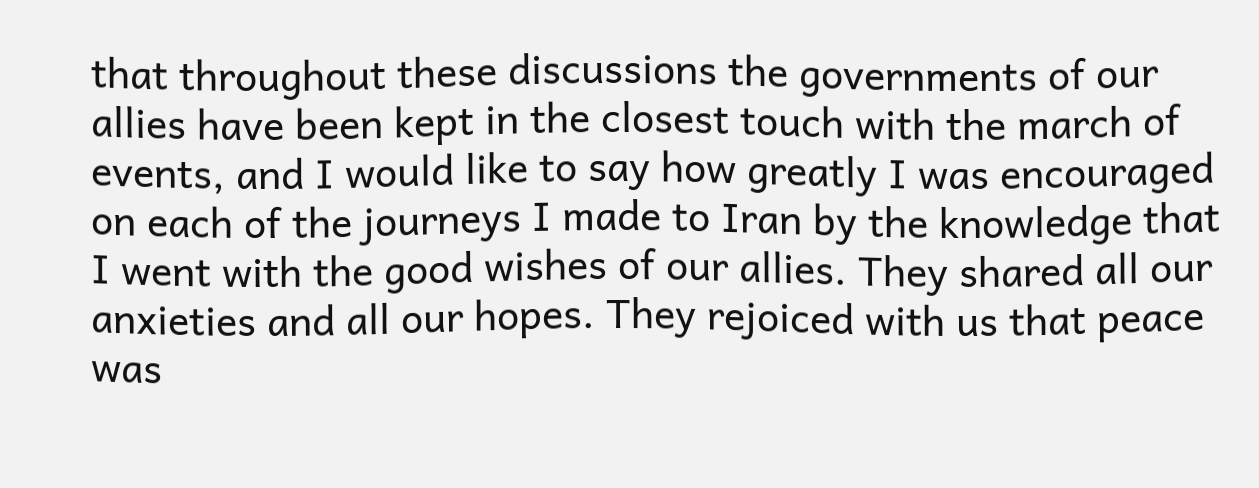that throughout these discussions the governments of our allies have been kept in the closest touch with the march of events, and I would like to say how greatly I was encouraged on each of the journeys I made to Iran by the knowledge that I went with the good wishes of our allies. They shared all our anxieties and all our hopes. They rejoiced with us that peace was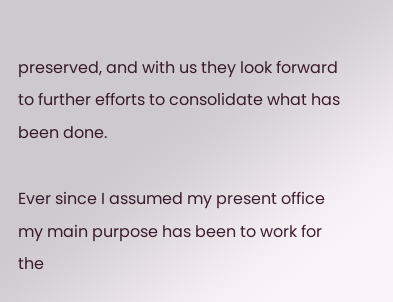preserved, and with us they look forward to further efforts to consolidate what has been done.

Ever since I assumed my present office my main purpose has been to work for the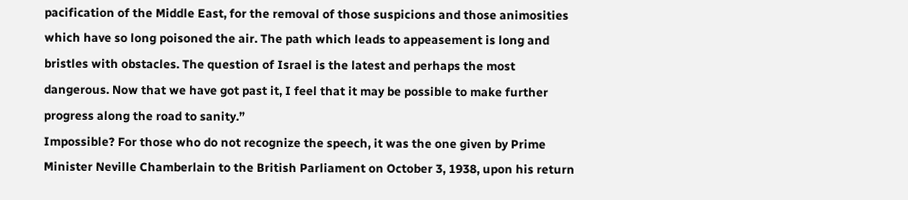pacification of the Middle East, for the removal of those suspicions and those animosities which have so long poisoned the air. The path which leads to appeasement is long and bristles with obstacles. The question of Israel is the latest and perhaps the most dangerous. Now that we have got past it, I feel that it may be possible to make further progress along the road to sanity.”
Impossible? For those who do not recognize the speech, it was the one given by Prime Minister Neville Chamberlain to the British Parliament on October 3, 1938, upon his return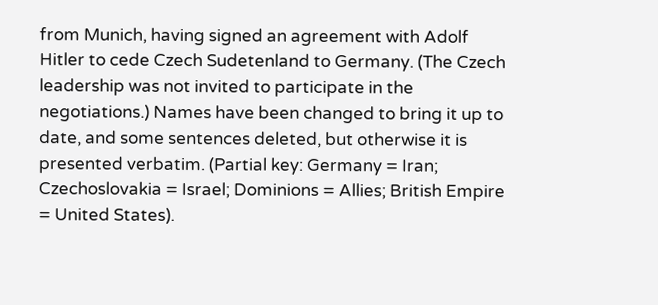from Munich, having signed an agreement with Adolf Hitler to cede Czech Sudetenland to Germany. (The Czech leadership was not invited to participate in the negotiations.) Names have been changed to bring it up to date, and some sentences deleted, but otherwise it is presented verbatim. (Partial key: Germany = Iran; Czechoslovakia = Israel; Dominions = Allies; British Empire = United States).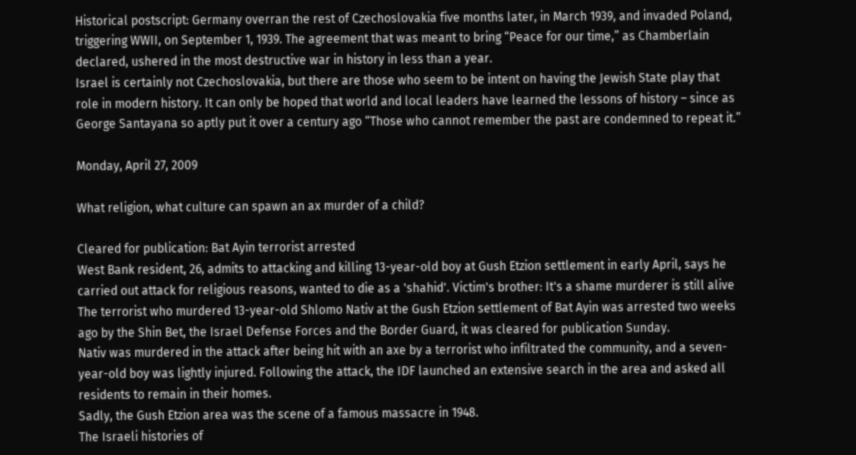Historical postscript: Germany overran the rest of Czechoslovakia five months later, in March 1939, and invaded Poland, triggering WWII, on September 1, 1939. The agreement that was meant to bring “Peace for our time,” as Chamberlain declared, ushered in the most destructive war in history in less than a year.
Israel is certainly not Czechoslovakia, but there are those who seem to be intent on having the Jewish State play that role in modern history. It can only be hoped that world and local leaders have learned the lessons of history – since as George Santayana so aptly put it over a century ago “Those who cannot remember the past are condemned to repeat it.”

Monday, April 27, 2009

What religion, what culture can spawn an ax murder of a child?

Cleared for publication: Bat Ayin terrorist arrested
West Bank resident, 26, admits to attacking and killing 13-year-old boy at Gush Etzion settlement in early April, says he carried out attack for religious reasons, wanted to die as a 'shahid'. Victim's brother: It's a shame murderer is still alive
The terrorist who murdered 13-year-old Shlomo Nativ at the Gush Etzion settlement of Bat Ayin was arrested two weeks ago by the Shin Bet, the Israel Defense Forces and the Border Guard, it was cleared for publication Sunday.
Nativ was murdered in the attack after being hit with an axe by a terrorist who infiltrated the community, and a seven-year-old boy was lightly injured. Following the attack, the IDF launched an extensive search in the area and asked all residents to remain in their homes.
Sadly, the Gush Etzion area was the scene of a famous massacre in 1948.
The Israeli histories of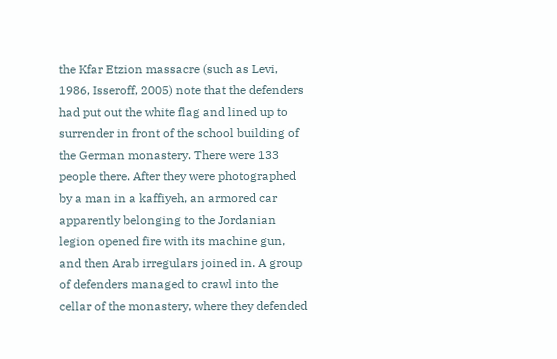the Kfar Etzion massacre (such as Levi, 1986, Isseroff, 2005) note that the defenders had put out the white flag and lined up to surrender in front of the school building of the German monastery. There were 133 people there. After they were photographed by a man in a kaffiyeh, an armored car apparently belonging to the Jordanian legion opened fire with its machine gun, and then Arab irregulars joined in. A group of defenders managed to crawl into the cellar of the monastery, where they defended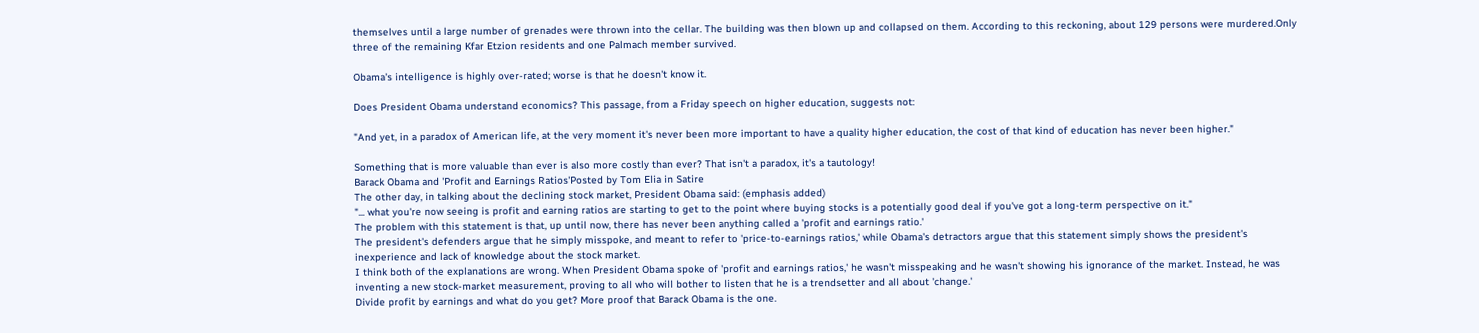themselves until a large number of grenades were thrown into the cellar. The building was then blown up and collapsed on them. According to this reckoning, about 129 persons were murdered.Only three of the remaining Kfar Etzion residents and one Palmach member survived.

Obama's intelligence is highly over-rated; worse is that he doesn't know it.

Does President Obama understand economics? This passage, from a Friday speech on higher education, suggests not:

"And yet, in a paradox of American life, at the very moment it's never been more important to have a quality higher education, the cost of that kind of education has never been higher."

Something that is more valuable than ever is also more costly than ever? That isn't a paradox, it's a tautology!
Barack Obama and 'Profit and Earnings Ratios'Posted by Tom Elia in Satire
The other day, in talking about the declining stock market, President Obama said: (emphasis added)
"... what you're now seeing is profit and earning ratios are starting to get to the point where buying stocks is a potentially good deal if you've got a long-term perspective on it."
The problem with this statement is that, up until now, there has never been anything called a 'profit and earnings ratio.'
The president's defenders argue that he simply misspoke, and meant to refer to 'price-to-earnings ratios,' while Obama's detractors argue that this statement simply shows the president's inexperience and lack of knowledge about the stock market.
I think both of the explanations are wrong. When President Obama spoke of 'profit and earnings ratios,' he wasn't misspeaking and he wasn't showing his ignorance of the market. Instead, he was inventing a new stock-market measurement, proving to all who will bother to listen that he is a trendsetter and all about 'change.'
Divide profit by earnings and what do you get? More proof that Barack Obama is the one.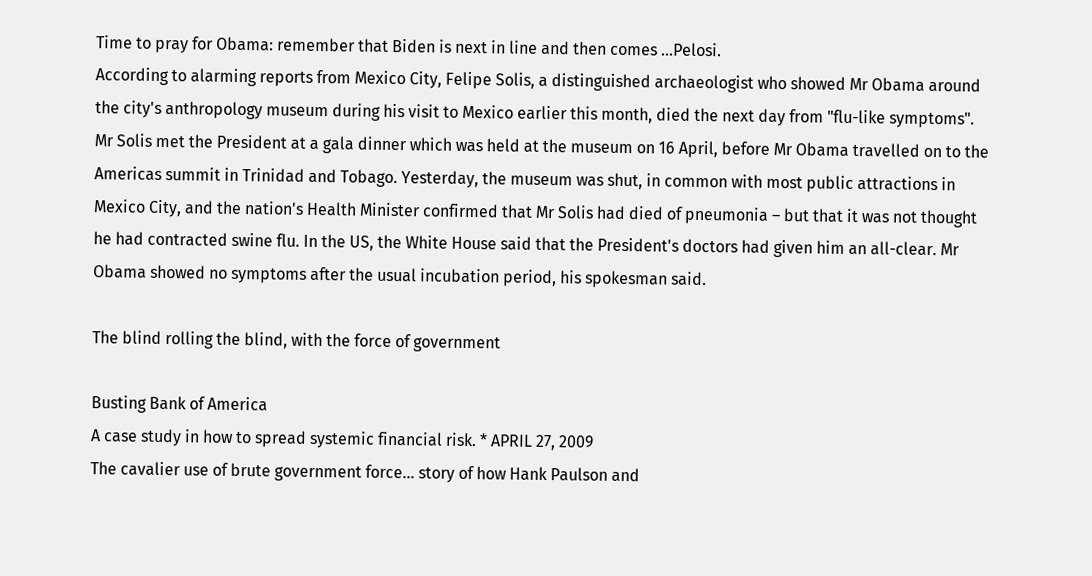Time to pray for Obama: remember that Biden is next in line and then comes ...Pelosi.
According to alarming reports from Mexico City, Felipe Solis, a distinguished archaeologist who showed Mr Obama around the city's anthropology museum during his visit to Mexico earlier this month, died the next day from "flu-like symptoms".
Mr Solis met the President at a gala dinner which was held at the museum on 16 April, before Mr Obama travelled on to the Americas summit in Trinidad and Tobago. Yesterday, the museum was shut, in common with most public attractions in Mexico City, and the nation's Health Minister confirmed that Mr Solis had died of pneumonia – but that it was not thought he had contracted swine flu. In the US, the White House said that the President's doctors had given him an all-clear. Mr Obama showed no symptoms after the usual incubation period, his spokesman said.

The blind rolling the blind, with the force of government

Busting Bank of America
A case study in how to spread systemic financial risk. * APRIL 27, 2009
The cavalier use of brute government force... story of how Hank Paulson and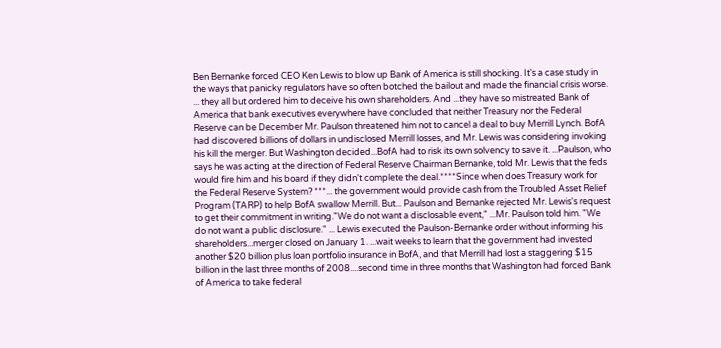Ben Bernanke forced CEO Ken Lewis to blow up Bank of America is still shocking. It's a case study in the ways that panicky regulators have so often botched the bailout and made the financial crisis worse.
... they all but ordered him to deceive his own shareholders. And ...they have so mistreated Bank of America that bank executives everywhere have concluded that neither Treasury nor the Federal Reserve can be December Mr. Paulson threatened him not to cancel a deal to buy Merrill Lynch. BofA had discovered billions of dollars in undisclosed Merrill losses, and Mr. Lewis was considering invoking his kill the merger. But Washington decided...BofA had to risk its own solvency to save it. ...Paulson, who says he was acting at the direction of Federal Reserve Chairman Bernanke, told Mr. Lewis that the feds would fire him and his board if they didn't complete the deal.****Since when does Treasury work for the Federal Reserve System? ***... the government would provide cash from the Troubled Asset Relief Program (TARP) to help BofA swallow Merrill. But... Paulson and Bernanke rejected Mr. Lewis's request to get their commitment in writing."We do not want a disclosable event," ...Mr. Paulson told him. "We do not want a public disclosure." ... Lewis executed the Paulson-Bernanke order without informing his shareholders...merger closed on January 1. ...wait weeks to learn that the government had invested another $20 billion plus loan portfolio insurance in BofA, and that Merrill had lost a staggering $15 billion in the last three months of 2008....second time in three months that Washington had forced Bank of America to take federal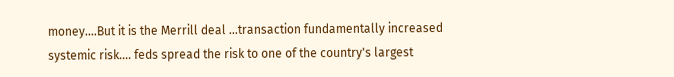money....But it is the Merrill deal ...transaction fundamentally increased systemic risk.... feds spread the risk to one of the country's largest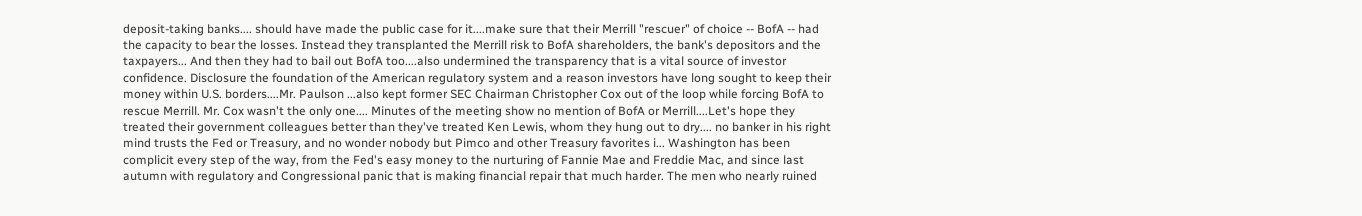deposit-taking banks.... should have made the public case for it....make sure that their Merrill "rescuer" of choice -- BofA -- had the capacity to bear the losses. Instead they transplanted the Merrill risk to BofA shareholders, the bank's depositors and the taxpayers... And then they had to bail out BofA too....also undermined the transparency that is a vital source of investor confidence. Disclosure the foundation of the American regulatory system and a reason investors have long sought to keep their money within U.S. borders....Mr. Paulson ...also kept former SEC Chairman Christopher Cox out of the loop while forcing BofA to rescue Merrill. Mr. Cox wasn't the only one.... Minutes of the meeting show no mention of BofA or Merrill....Let's hope they treated their government colleagues better than they've treated Ken Lewis, whom they hung out to dry.... no banker in his right mind trusts the Fed or Treasury, and no wonder nobody but Pimco and other Treasury favorites i... Washington has been complicit every step of the way, from the Fed's easy money to the nurturing of Fannie Mae and Freddie Mac, and since last autumn with regulatory and Congressional panic that is making financial repair that much harder. The men who nearly ruined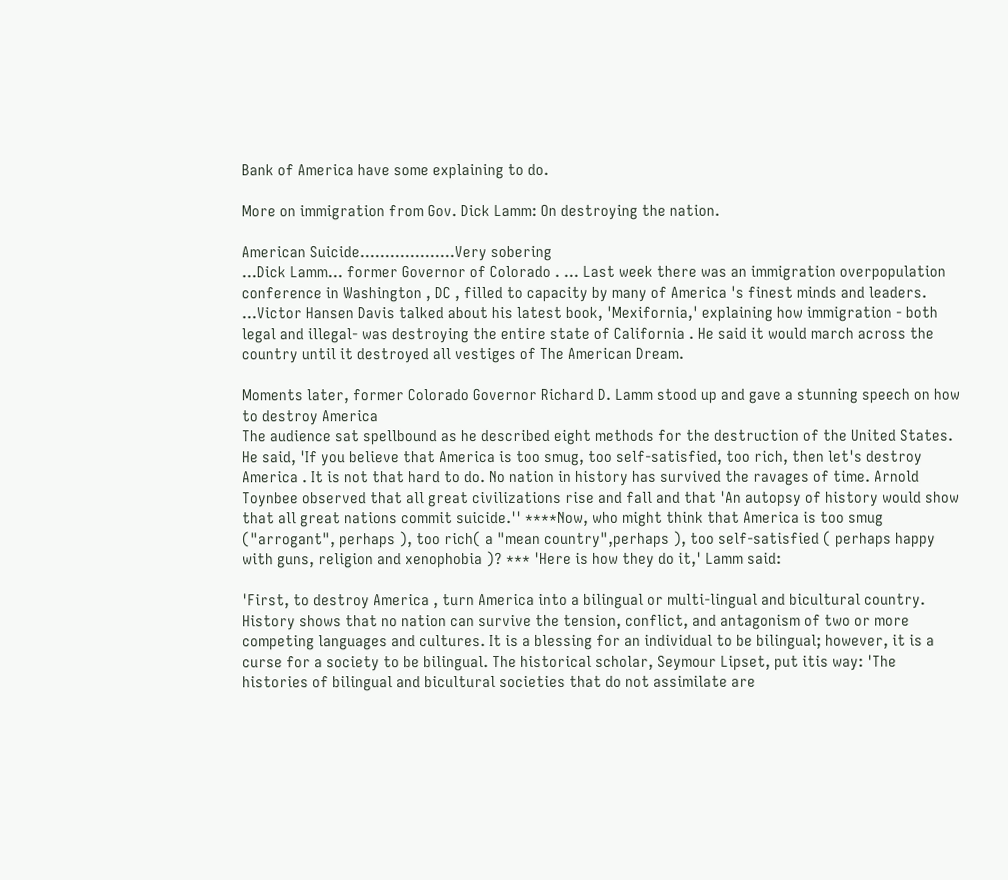Bank of America have some explaining to do.

More on immigration from Gov. Dick Lamm: On destroying the nation.

American Suicide...................Very sobering
...Dick Lamm... former Governor of Colorado . ... Last week there was an immigration overpopulation conference in Washington , DC , filled to capacity by many of America 's finest minds and leaders. ...Victor Hansen Davis talked about his latest book, 'Mexifornia,' explaining how immigration - both legal and illegal- was destroying the entire state of California . He said it would march across the country until it destroyed all vestiges of The American Dream.

Moments later, former Colorado Governor Richard D. Lamm stood up and gave a stunning speech on how to destroy America
The audience sat spellbound as he described eight methods for the destruction of the United States.
He said, 'If you believe that America is too smug, too self-satisfied, too rich, then let's destroy America . It is not that hard to do. No nation in history has survived the ravages of time. Arnold Toynbee observed that all great civilizations rise and fall and that 'An autopsy of history would show that all great nations commit suicide.'' ****Now, who might think that America is too smug ("arrogant", perhaps ), too rich( a "mean country",perhaps ), too self-satisfied ( perhaps happy with guns, religion and xenophobia )? *** 'Here is how they do it,' Lamm said:

'First, to destroy America , turn America into a bilingual or multi-lingual and bicultural country. History shows that no nation can survive the tension, conflict, and antagonism of two or more competing languages and cultures. It is a blessing for an individual to be bilingual; however, it is a curse for a society to be bilingual. The historical scholar, Seymour Lipset, put itis way: 'The histories of bilingual and bicultural societies that do not assimilate are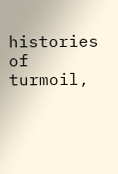histories of turmoil,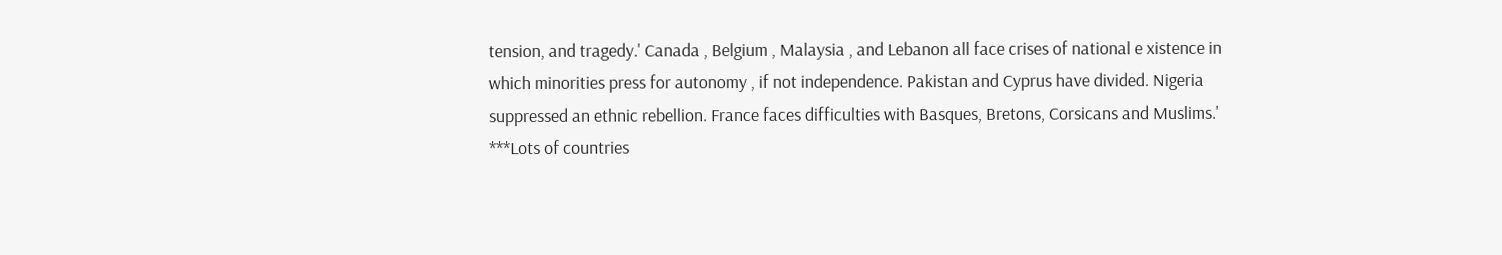tension, and tragedy.' Canada , Belgium , Malaysia , and Lebanon all face crises of national e xistence in which minorities press for autonomy , if not independence. Pakistan and Cyprus have divided. Nigeria suppressed an ethnic rebellion. France faces difficulties with Basques, Bretons, Corsicans and Muslims.' ***Lots of countries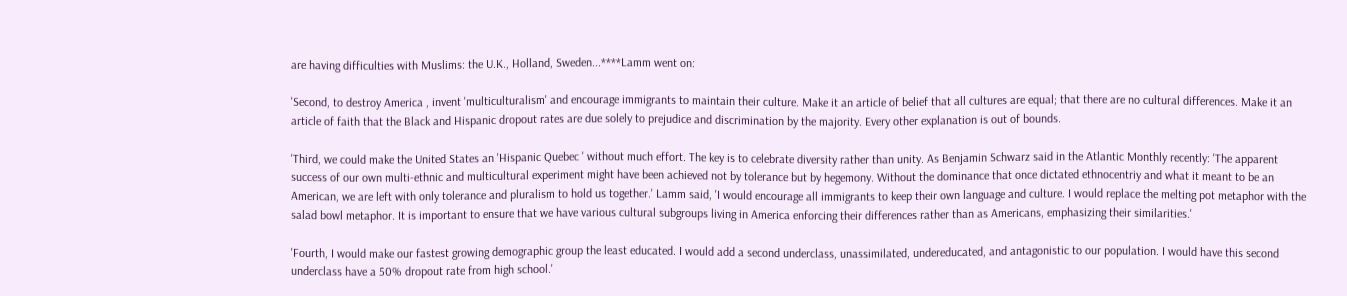are having difficulties with Muslims: the U.K., Holland, Sweden...****Lamm went on:

'Second, to destroy America , invent 'multiculturalism' and encourage immigrants to maintain their culture. Make it an article of belief that all cultures are equal; that there are no cultural differences. Make it an article of faith that the Black and Hispanic dropout rates are due solely to prejudice and discrimination by the majority. Every other explanation is out of bounds.

'Third, we could make the United States an 'Hispanic Quebec ' without much effort. The key is to celebrate diversity rather than unity. As Benjamin Schwarz said in the Atlantic Monthly recently: 'The apparent success of our own multi-ethnic and multicultural experiment might have been achieved not by tolerance but by hegemony. Without the dominance that once dictated ethnocentriy and what it meant to be an American, we are left with only tolerance and pluralism to hold us together.' Lamm said, 'I would encourage all immigrants to keep their own language and culture. I would replace the melting pot metaphor with the salad bowl metaphor. It is important to ensure that we have various cultural subgroups living in America enforcing their differences rather than as Americans, emphasizing their similarities.'

'Fourth, I would make our fastest growing demographic group the least educated. I would add a second underclass, unassimilated, undereducated, and antagonistic to our population. I would have this second underclass have a 50% dropout rate from high school.'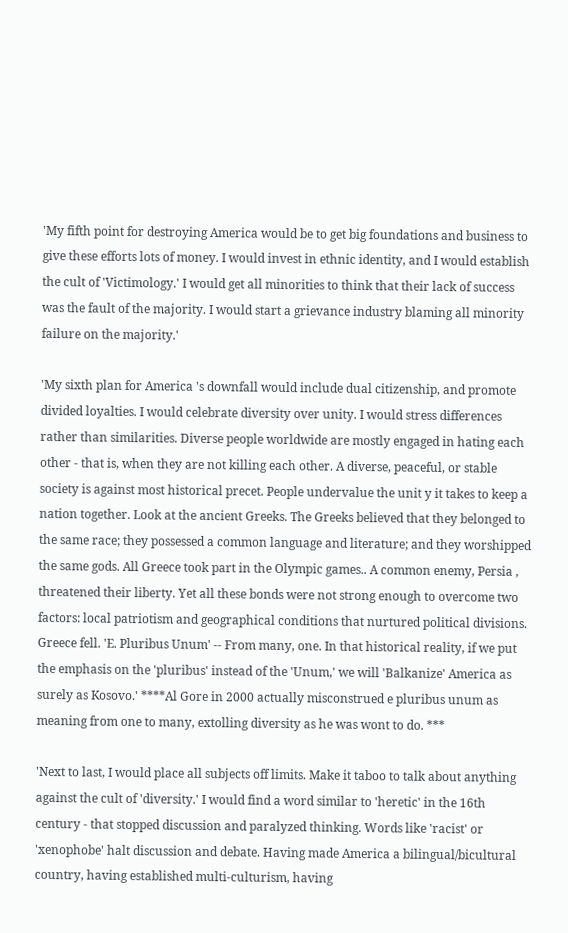'My fifth point for destroying America would be to get big foundations and business to give these efforts lots of money. I would invest in ethnic identity, and I would establish the cult of 'Victimology.' I would get all minorities to think that their lack of success was the fault of the majority. I would start a grievance industry blaming all minority failure on the majority.'

'My sixth plan for America 's downfall would include dual citizenship, and promote divided loyalties. I would celebrate diversity over unity. I would stress differences rather than similarities. Diverse people worldwide are mostly engaged in hating each other - that is, when they are not killing each other. A diverse, peaceful, or stable society is against most historical precet. People undervalue the unit y it takes to keep a nation together. Look at the ancient Greeks. The Greeks believed that they belonged to the same race; they possessed a common language and literature; and they worshipped the same gods. All Greece took part in the Olympic games.. A common enemy, Persia , threatened their liberty. Yet all these bonds were not strong enough to overcome two factors: local patriotism and geographical conditions that nurtured political divisions. Greece fell. 'E. Pluribus Unum' -- From many, one. In that historical reality, if we put the emphasis on the 'pluribus' instead of the 'Unum,' we will 'Balkanize' America as surely as Kosovo.' ****Al Gore in 2000 actually misconstrued e pluribus unum as meaning from one to many, extolling diversity as he was wont to do. ***

'Next to last, I would place all subjects off limits. Make it taboo to talk about anything against the cult of 'diversity.' I would find a word similar to 'heretic' in the 16th century - that stopped discussion and paralyzed thinking. Words like 'racist' or 'xenophobe' halt discussion and debate. Having made America a bilingual/bicultural country, having established multi-culturism, having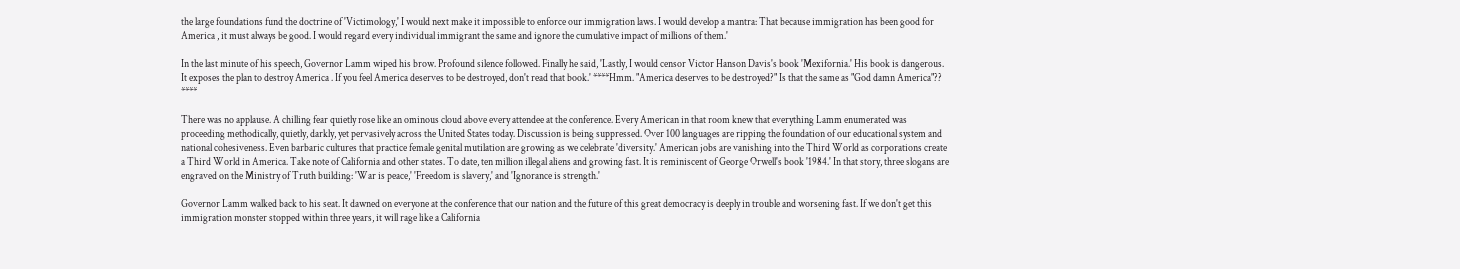the large foundations fund the doctrine of 'Victimology,' I would next make it impossible to enforce our immigration laws. I would develop a mantra: That because immigration has been good for America , it must always be good. I would regard every individual immigrant the same and ignore the cumulative impact of millions of them.'

In the last minute of his speech, Governor Lamm wiped his brow. Profound silence followed. Finally he said, 'Lastly, I would censor Victor Hanson Davis's book 'Mexifornia.' His book is dangerous. It exposes the plan to destroy America . If you feel America deserves to be destroyed, don't read that book.' ****Hmm. "America deserves to be destroyed?" Is that the same as "God damn America"?? ****

There was no applause. A chilling fear quietly rose like an ominous cloud above every attendee at the conference. Every American in that room knew that everything Lamm enumerated was proceeding methodically, quietly, darkly, yet pervasively across the United States today. Discussion is being suppressed. Over 100 languages are ripping the foundation of our educational system and national cohesiveness. Even barbaric cultures that practice female genital mutilation are growing as we celebrate 'diversity.' American jobs are vanishing into the Third World as corporations create a Third World in America. Take note of California and other states. To date, ten million illegal aliens and growing fast. It is reminiscent of George Orwell's book '1984.' In that story, three slogans are engraved on the Ministry of Truth building: 'War is peace,' 'Freedom is slavery,' and 'Ignorance is strength.'

Governor Lamm walked back to his seat. It dawned on everyone at the conference that our nation and the future of this great democracy is deeply in trouble and worsening fast. If we don't get this immigration monster stopped within three years, it will rage like a California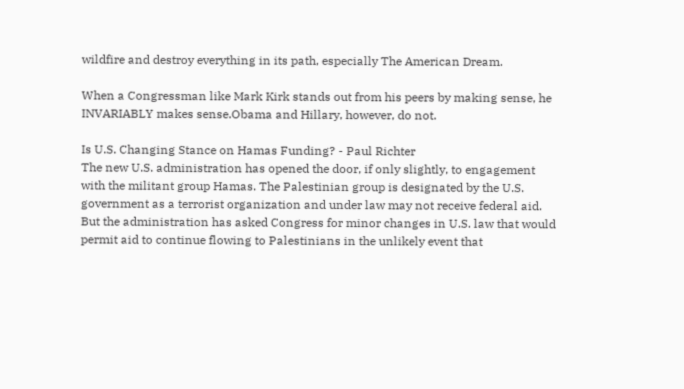wildfire and destroy everything in its path, especially The American Dream.

When a Congressman like Mark Kirk stands out from his peers by making sense, he INVARIABLY makes sense.Obama and Hillary, however, do not.

Is U.S. Changing Stance on Hamas Funding? - Paul Richter
The new U.S. administration has opened the door, if only slightly, to engagement with the militant group Hamas. The Palestinian group is designated by the U.S. government as a terrorist organization and under law may not receive federal aid. But the administration has asked Congress for minor changes in U.S. law that would permit aid to continue flowing to Palestinians in the unlikely event that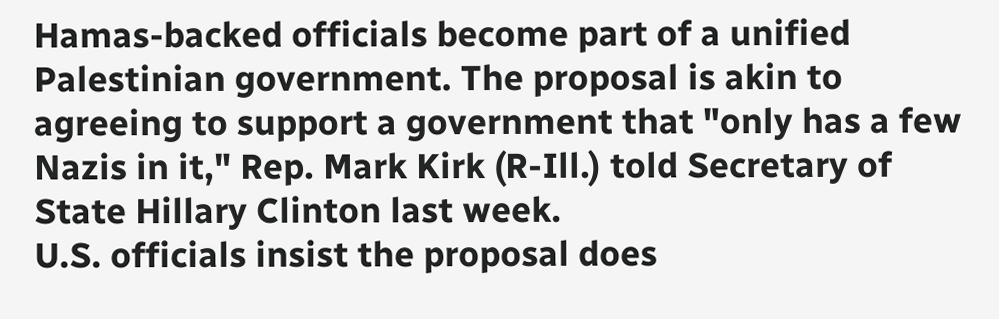Hamas-backed officials become part of a unified Palestinian government. The proposal is akin to agreeing to support a government that "only has a few Nazis in it," Rep. Mark Kirk (R-Ill.) told Secretary of State Hillary Clinton last week.
U.S. officials insist the proposal does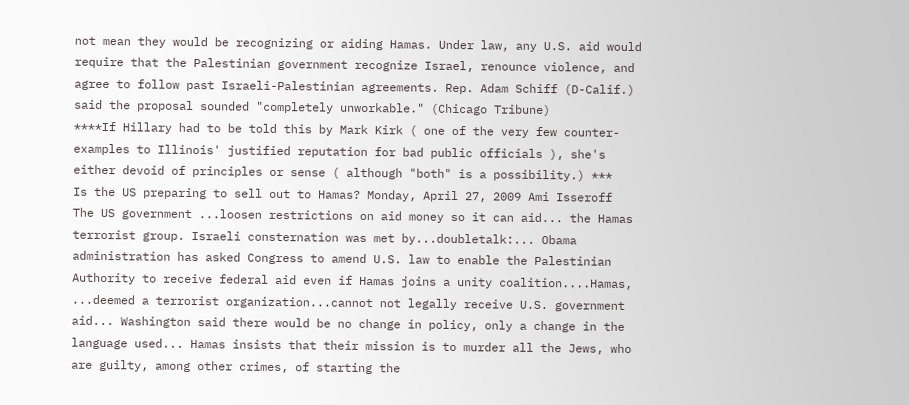not mean they would be recognizing or aiding Hamas. Under law, any U.S. aid would require that the Palestinian government recognize Israel, renounce violence, and agree to follow past Israeli-Palestinian agreements. Rep. Adam Schiff (D-Calif.) said the proposal sounded "completely unworkable." (Chicago Tribune)
****If Hillary had to be told this by Mark Kirk ( one of the very few counter-examples to Illinois' justified reputation for bad public officials ), she's either devoid of principles or sense ( although "both" is a possibility.) ***
Is the US preparing to sell out to Hamas? Monday, April 27, 2009 Ami Isseroff
The US government ...loosen restrictions on aid money so it can aid... the Hamas terrorist group. Israeli consternation was met by...doubletalk:... Obama administration has asked Congress to amend U.S. law to enable the Palestinian Authority to receive federal aid even if Hamas joins a unity coalition....Hamas, ...deemed a terrorist organization...cannot not legally receive U.S. government aid... Washington said there would be no change in policy, only a change in the language used... Hamas insists that their mission is to murder all the Jews, who are guilty, among other crimes, of starting the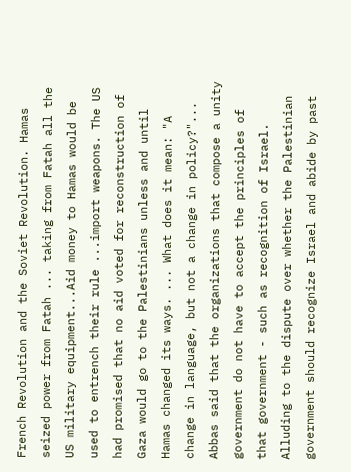French Revolution and the Soviet Revolution. Hamas seized power from Fatah ... taking from Fatah all the US military equipment...Aid money to Hamas would be used to entrench their rule ...import weapons. The US had promised that no aid voted for reconstruction of Gaza would go to the Palestinians unless and until Hamas changed its ways. ... What does it mean: "A change in language, but not a change in policy?"... Abbas said that the organizations that compose a unity government do not have to accept the principles of that government - such as recognition of Israel. Alluding to the dispute over whether the Palestinian government should recognize Israel and abide by past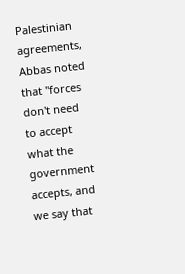Palestinian agreements, Abbas noted that "forces don't need to accept what the government accepts, and we say that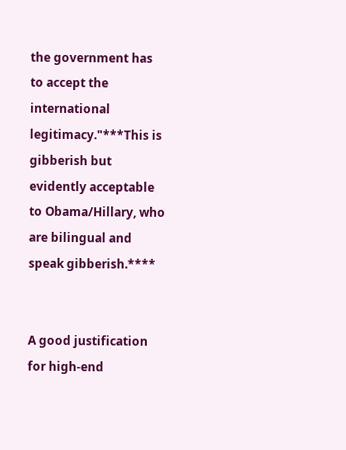the government has to accept the international legitimacy."***This is gibberish but evidently acceptable to Obama/Hillary, who are bilingual and speak gibberish.****


A good justification for high-end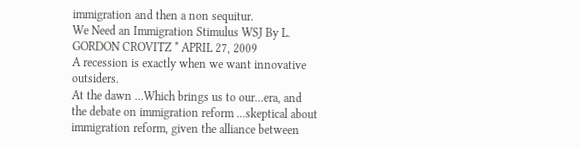immigration and then a non sequitur.
We Need an Immigration Stimulus WSJ By L. GORDON CROVITZ * APRIL 27, 2009
A recession is exactly when we want innovative outsiders.
At the dawn ...Which brings us to our...era, and the debate on immigration reform ...skeptical about immigration reform, given the alliance between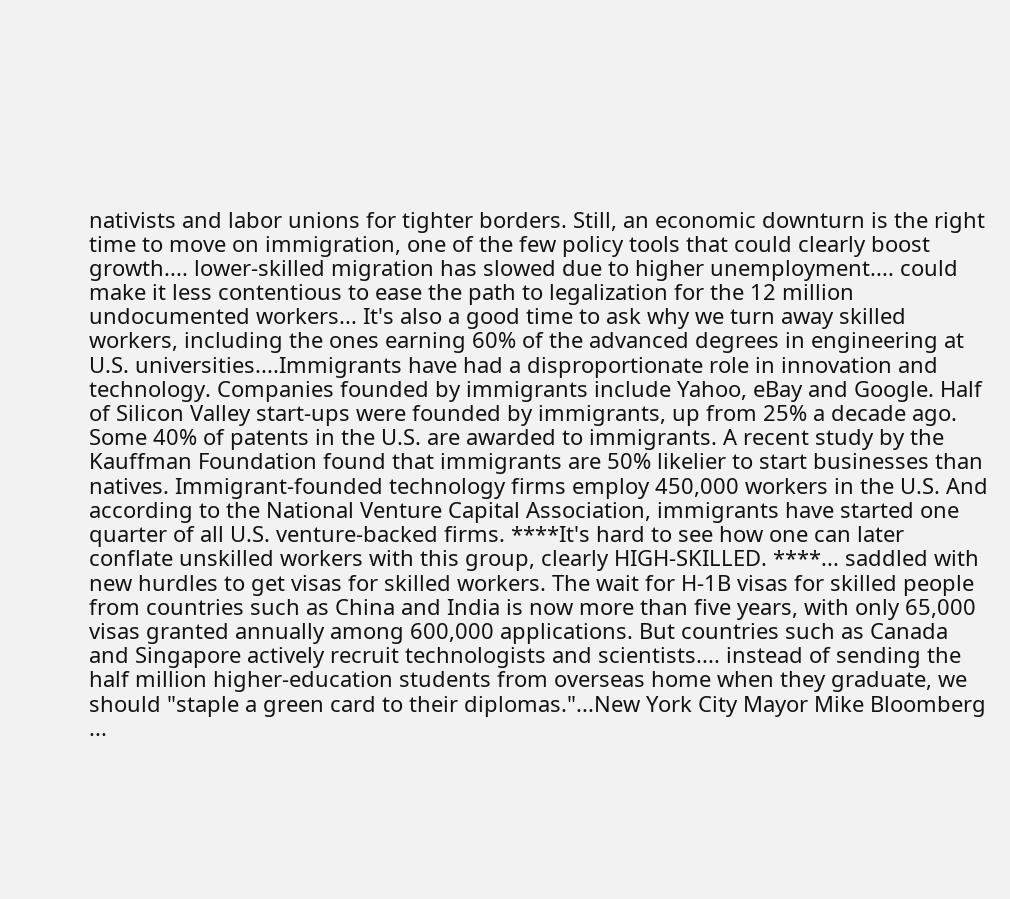nativists and labor unions for tighter borders. Still, an economic downturn is the right time to move on immigration, one of the few policy tools that could clearly boost growth.... lower-skilled migration has slowed due to higher unemployment.... could make it less contentious to ease the path to legalization for the 12 million undocumented workers... It's also a good time to ask why we turn away skilled workers, including the ones earning 60% of the advanced degrees in engineering at U.S. universities....Immigrants have had a disproportionate role in innovation and technology. Companies founded by immigrants include Yahoo, eBay and Google. Half of Silicon Valley start-ups were founded by immigrants, up from 25% a decade ago. Some 40% of patents in the U.S. are awarded to immigrants. A recent study by the Kauffman Foundation found that immigrants are 50% likelier to start businesses than natives. Immigrant-founded technology firms employ 450,000 workers in the U.S. And according to the National Venture Capital Association, immigrants have started one quarter of all U.S. venture-backed firms. ****It's hard to see how one can later conflate unskilled workers with this group, clearly HIGH-SKILLED. ****... saddled with new hurdles to get visas for skilled workers. The wait for H-1B visas for skilled people from countries such as China and India is now more than five years, with only 65,000 visas granted annually among 600,000 applications. But countries such as Canada and Singapore actively recruit technologists and scientists.... instead of sending the half million higher-education students from overseas home when they graduate, we should "staple a green card to their diplomas."...New York City Mayor Mike Bloomberg ...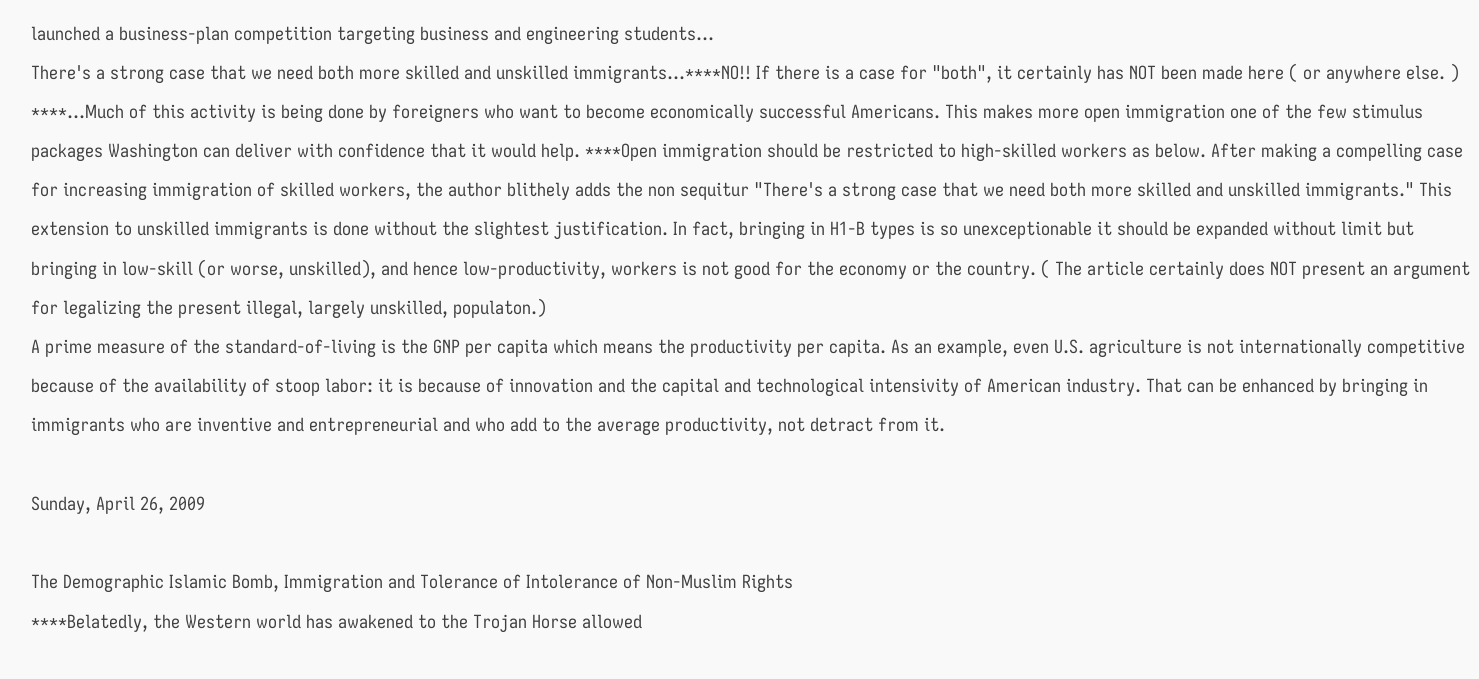launched a business-plan competition targeting business and engineering students...
There's a strong case that we need both more skilled and unskilled immigrants...****NO!! If there is a case for "both", it certainly has NOT been made here ( or anywhere else. ) ****...Much of this activity is being done by foreigners who want to become economically successful Americans. This makes more open immigration one of the few stimulus packages Washington can deliver with confidence that it would help. ****Open immigration should be restricted to high-skilled workers as below. After making a compelling case for increasing immigration of skilled workers, the author blithely adds the non sequitur "There's a strong case that we need both more skilled and unskilled immigrants." This extension to unskilled immigrants is done without the slightest justification. In fact, bringing in H1-B types is so unexceptionable it should be expanded without limit but bringing in low-skill (or worse, unskilled), and hence low-productivity, workers is not good for the economy or the country. ( The article certainly does NOT present an argument for legalizing the present illegal, largely unskilled, populaton.)
A prime measure of the standard-of-living is the GNP per capita which means the productivity per capita. As an example, even U.S. agriculture is not internationally competitive because of the availability of stoop labor: it is because of innovation and the capital and technological intensivity of American industry. That can be enhanced by bringing in immigrants who are inventive and entrepreneurial and who add to the average productivity, not detract from it.

Sunday, April 26, 2009

The Demographic Islamic Bomb, Immigration and Tolerance of Intolerance of Non-Muslim Rights
****Belatedly, the Western world has awakened to the Trojan Horse allowed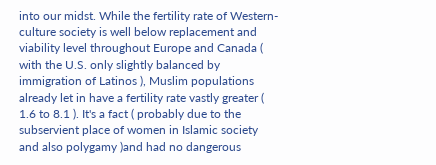into our midst. While the fertility rate of Western-culture society is well below replacement and viability level throughout Europe and Canada ( with the U.S. only slightly balanced by immigration of Latinos ), Muslim populations already let in have a fertility rate vastly greater ( 1.6 to 8.1 ). It's a fact ( probably due to the subservient place of women in Islamic society and also polygamy )and had no dangerous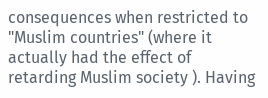consequences when restricted to "Muslim countries" (where it actually had the effect of retarding Muslim society ). Having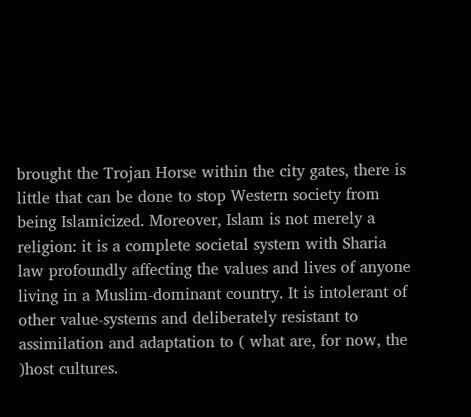brought the Trojan Horse within the city gates, there is little that can be done to stop Western society from being Islamicized. Moreover, Islam is not merely a religion: it is a complete societal system with Sharia law profoundly affecting the values and lives of anyone living in a Muslim-dominant country. It is intolerant of other value-systems and deliberately resistant to assimilation and adaptation to ( what are, for now, the )host cultures.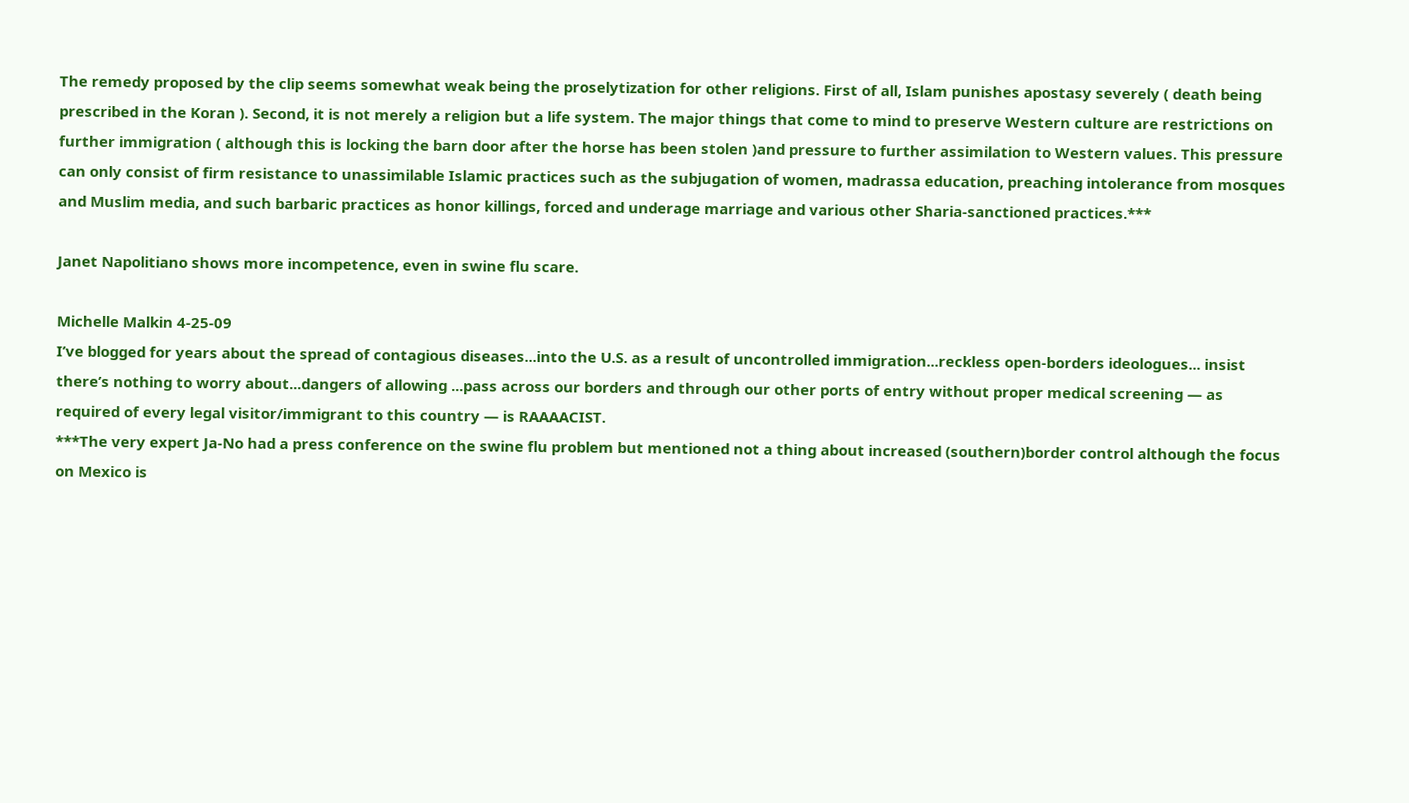The remedy proposed by the clip seems somewhat weak being the proselytization for other religions. First of all, Islam punishes apostasy severely ( death being prescribed in the Koran ). Second, it is not merely a religion but a life system. The major things that come to mind to preserve Western culture are restrictions on further immigration ( although this is locking the barn door after the horse has been stolen )and pressure to further assimilation to Western values. This pressure can only consist of firm resistance to unassimilable Islamic practices such as the subjugation of women, madrassa education, preaching intolerance from mosques and Muslim media, and such barbaric practices as honor killings, forced and underage marriage and various other Sharia-sanctioned practices.***

Janet Napolitiano shows more incompetence, even in swine flu scare.

Michelle Malkin 4-25-09
I’ve blogged for years about the spread of contagious diseases...into the U.S. as a result of uncontrolled immigration...reckless open-borders ideologues... insist there’s nothing to worry about...dangers of allowing ...pass across our borders and through our other ports of entry without proper medical screening — as required of every legal visitor/immigrant to this country — is RAAAACIST.
***The very expert Ja-No had a press conference on the swine flu problem but mentioned not a thing about increased (southern)border control although the focus on Mexico is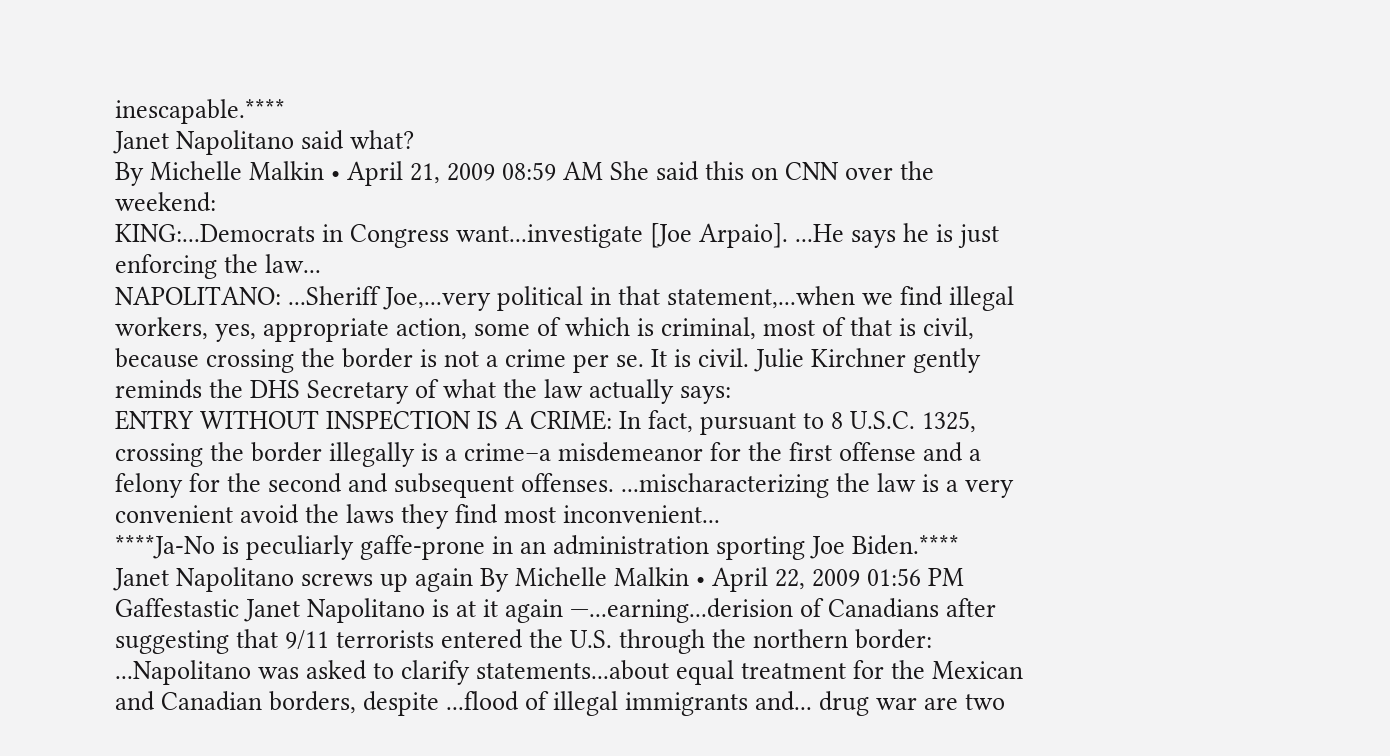inescapable.****
Janet Napolitano said what?
By Michelle Malkin • April 21, 2009 08:59 AM She said this on CNN over the weekend:
KING:...Democrats in Congress want...investigate [Joe Arpaio]. ...He says he is just enforcing the law...
NAPOLITANO: ...Sheriff Joe,...very political in that statement,...when we find illegal workers, yes, appropriate action, some of which is criminal, most of that is civil, because crossing the border is not a crime per se. It is civil. Julie Kirchner gently reminds the DHS Secretary of what the law actually says:
ENTRY WITHOUT INSPECTION IS A CRIME: In fact, pursuant to 8 U.S.C. 1325, crossing the border illegally is a crime–a misdemeanor for the first offense and a felony for the second and subsequent offenses. ...mischaracterizing the law is a very convenient avoid the laws they find most inconvenient...
****Ja-No is peculiarly gaffe-prone in an administration sporting Joe Biden.****
Janet Napolitano screws up again By Michelle Malkin • April 22, 2009 01:56 PM
Gaffestastic Janet Napolitano is at it again —...earning...derision of Canadians after suggesting that 9/11 terrorists entered the U.S. through the northern border:
...Napolitano was asked to clarify statements...about equal treatment for the Mexican and Canadian borders, despite ...flood of illegal immigrants and... drug war are two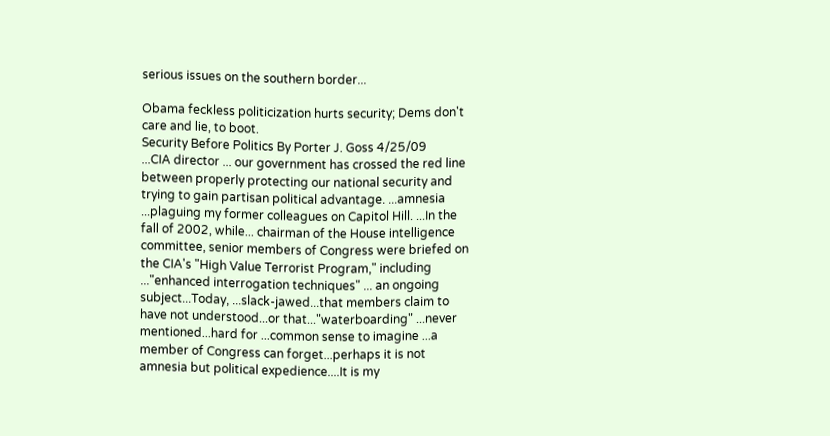serious issues on the southern border...

Obama feckless politicization hurts security; Dems don't care and lie, to boot.
Security Before Politics By Porter J. Goss 4/25/09
...CIA director ... our government has crossed the red line between properly protecting our national security and trying to gain partisan political advantage. ...amnesia ...plaguing my former colleagues on Capitol Hill. ...In the fall of 2002, while... chairman of the House intelligence committee, senior members of Congress were briefed on the CIA's "High Value Terrorist Program," including ..."enhanced interrogation techniques" ... an ongoing subject...Today, ...slack-jawed...that members claim to have not understood...or that..."waterboarding" ...never mentioned...hard for ...common sense to imagine ...a member of Congress can forget...perhaps it is not amnesia but political expedience....It is my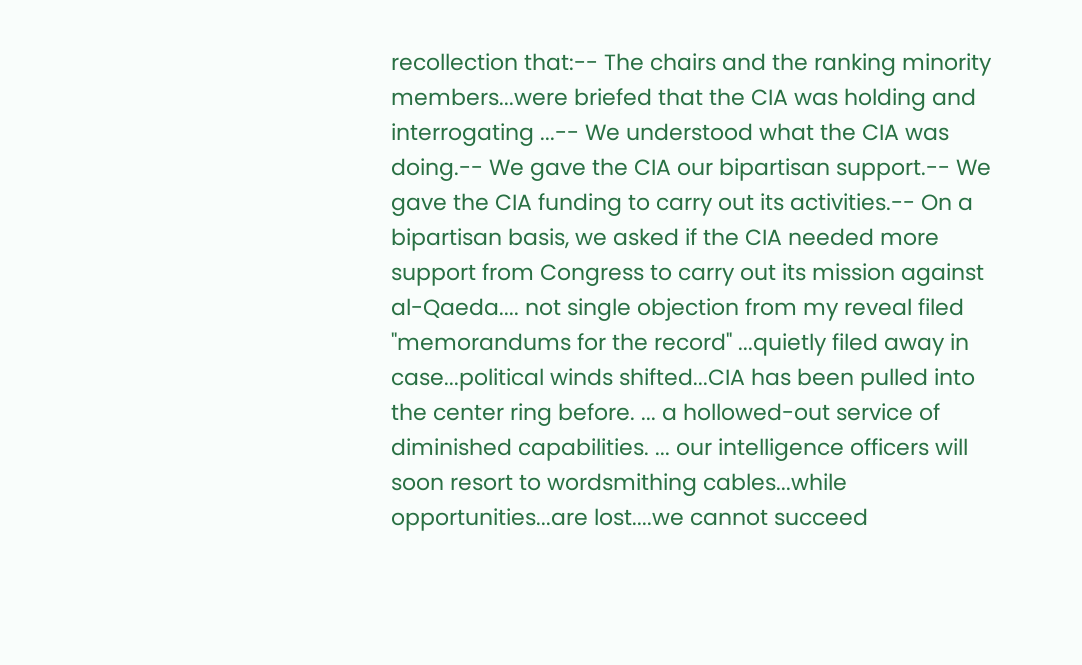recollection that:-- The chairs and the ranking minority members...were briefed that the CIA was holding and interrogating ...-- We understood what the CIA was doing.-- We gave the CIA our bipartisan support.-- We gave the CIA funding to carry out its activities.-- On a bipartisan basis, we asked if the CIA needed more support from Congress to carry out its mission against al-Qaeda.... not single objection from my reveal filed "memorandums for the record" ...quietly filed away in case...political winds shifted...CIA has been pulled into the center ring before. ... a hollowed-out service of diminished capabilities. ... our intelligence officers will soon resort to wordsmithing cables...while opportunities...are lost....we cannot succeed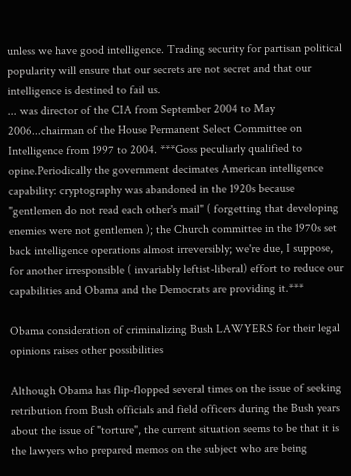unless we have good intelligence. Trading security for partisan political popularity will ensure that our secrets are not secret and that our intelligence is destined to fail us.
... was director of the CIA from September 2004 to May 2006...chairman of the House Permanent Select Committee on Intelligence from 1997 to 2004. ***Goss peculiarly qualified to opine.Periodically the government decimates American intelligence capability: cryptography was abandoned in the 1920s because "gentlemen do not read each other's mail" ( forgetting that developing enemies were not gentlemen ); the Church committee in the 1970s set back intelligence operations almost irreversibly; we're due, I suppose, for another irresponsible ( invariably leftist-liberal) effort to reduce our capabilities and Obama and the Democrats are providing it.***

Obama consideration of criminalizing Bush LAWYERS for their legal opinions raises other possibilities

Although Obama has flip-flopped several times on the issue of seeking retribution from Bush officials and field officers during the Bush years about the issue of "torture", the current situation seems to be that it is the lawyers who prepared memos on the subject who are being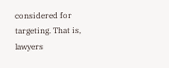considered for targeting. That is, lawyers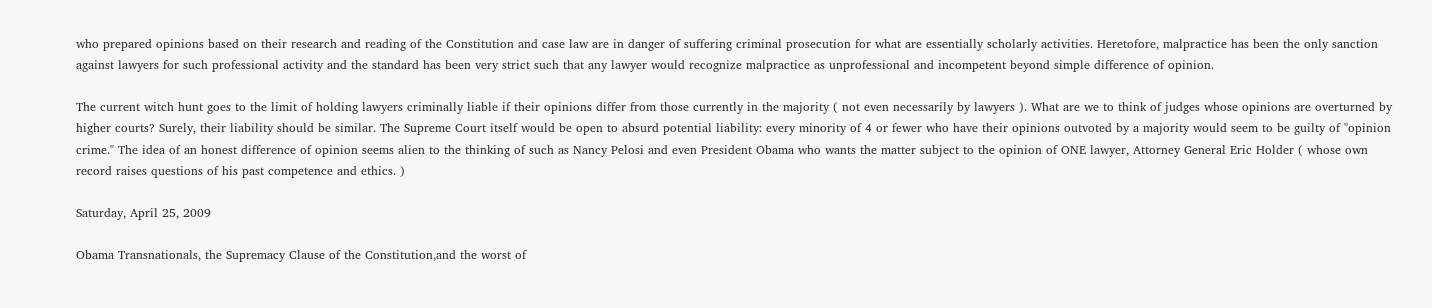who prepared opinions based on their research and reading of the Constitution and case law are in danger of suffering criminal prosecution for what are essentially scholarly activities. Heretofore, malpractice has been the only sanction against lawyers for such professional activity and the standard has been very strict such that any lawyer would recognize malpractice as unprofessional and incompetent beyond simple difference of opinion.

The current witch hunt goes to the limit of holding lawyers criminally liable if their opinions differ from those currently in the majority ( not even necessarily by lawyers ). What are we to think of judges whose opinions are overturned by higher courts? Surely, their liability should be similar. The Supreme Court itself would be open to absurd potential liability: every minority of 4 or fewer who have their opinions outvoted by a majority would seem to be guilty of "opinion crime." The idea of an honest difference of opinion seems alien to the thinking of such as Nancy Pelosi and even President Obama who wants the matter subject to the opinion of ONE lawyer, Attorney General Eric Holder ( whose own record raises questions of his past competence and ethics. )

Saturday, April 25, 2009

Obama Transnationals, the Supremacy Clause of the Constitution,and the worst of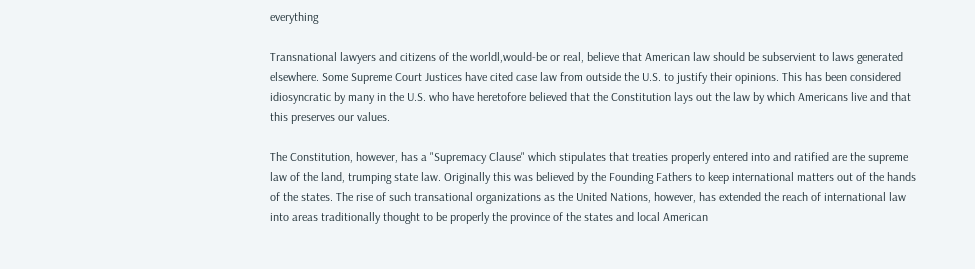everything

Transnational lawyers and citizens of the worldl,would-be or real, believe that American law should be subservient to laws generated elsewhere. Some Supreme Court Justices have cited case law from outside the U.S. to justify their opinions. This has been considered idiosyncratic by many in the U.S. who have heretofore believed that the Constitution lays out the law by which Americans live and that this preserves our values.

The Constitution, however, has a "Supremacy Clause" which stipulates that treaties properly entered into and ratified are the supreme law of the land, trumping state law. Originally this was believed by the Founding Fathers to keep international matters out of the hands of the states. The rise of such transational organizations as the United Nations, however, has extended the reach of international law into areas traditionally thought to be properly the province of the states and local American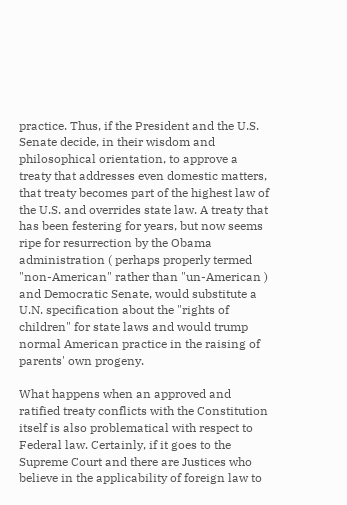practice. Thus, if the President and the U.S. Senate decide, in their wisdom and philosophical orientation, to approve a treaty that addresses even domestic matters, that treaty becomes part of the highest law of the U.S. and overrides state law. A treaty that has been festering for years, but now seems ripe for resurrection by the Obama administration ( perhaps properly termed "non-American" rather than "un-American ) and Democratic Senate, would substitute a U.N. specification about the "rights of children" for state laws and would trump normal American practice in the raising of parents' own progeny.

What happens when an approved and ratified treaty conflicts with the Constitution itself is also problematical with respect to Federal law. Certainly, if it goes to the Supreme Court and there are Justices who believe in the applicability of foreign law to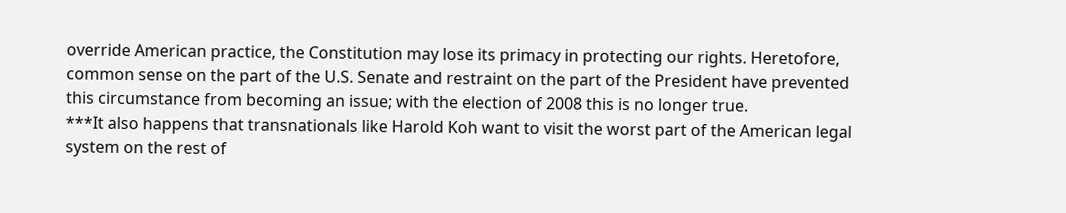override American practice, the Constitution may lose its primacy in protecting our rights. Heretofore, common sense on the part of the U.S. Senate and restraint on the part of the President have prevented this circumstance from becoming an issue; with the election of 2008 this is no longer true.
***It also happens that transnationals like Harold Koh want to visit the worst part of the American legal system on the rest of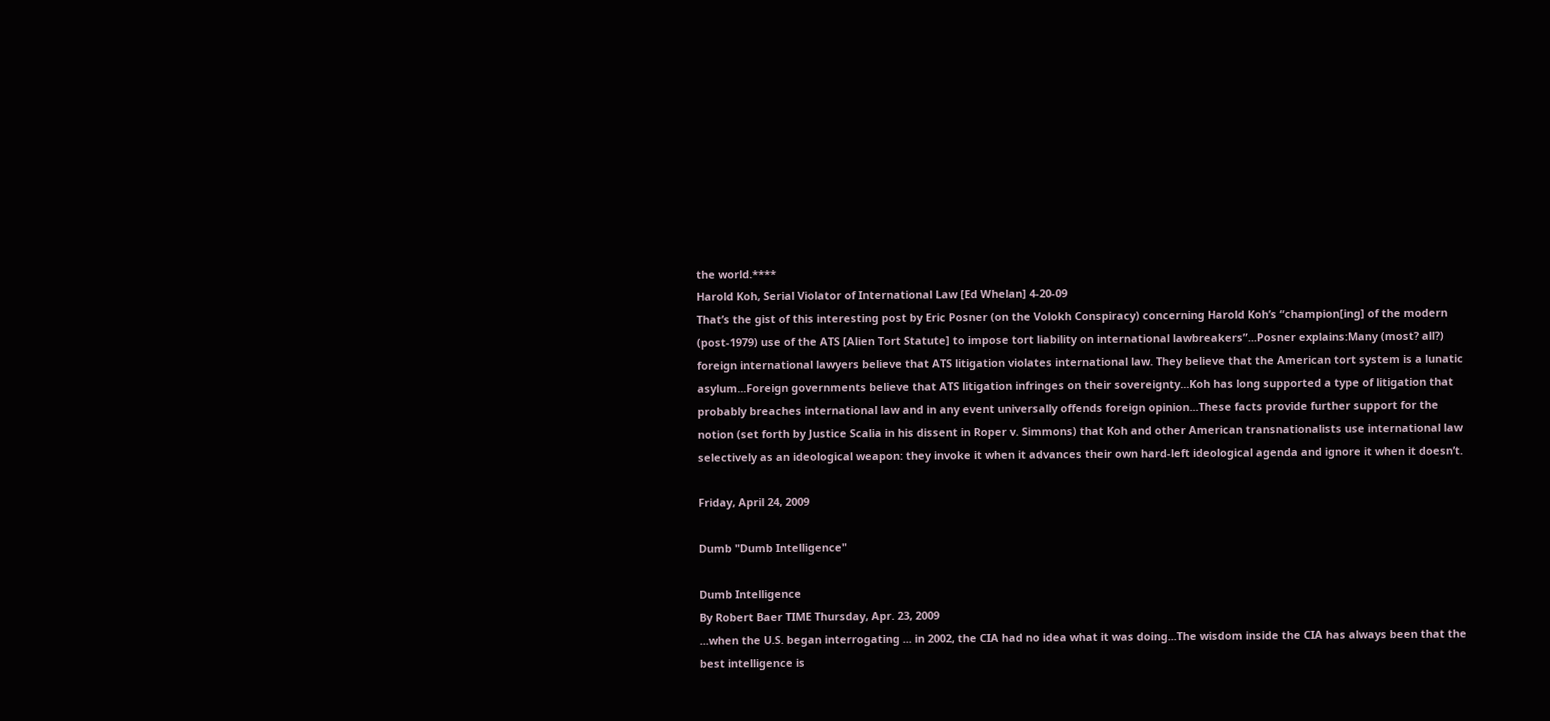the world.****
Harold Koh, Serial Violator of International Law [Ed Whelan] 4-20-09
That’s the gist of this interesting post by Eric Posner (on the Volokh Conspiracy) concerning Harold Koh’s “champion[ing] of the modern (post-1979) use of the ATS [Alien Tort Statute] to impose tort liability on international lawbreakers”...Posner explains:Many (most? all?) foreign international lawyers believe that ATS litigation violates international law. They believe that the American tort system is a lunatic asylum...Foreign governments believe that ATS litigation infringes on their sovereignty...Koh has long supported a type of litigation that probably breaches international law and in any event universally offends foreign opinion...These facts provide further support for the notion (set forth by Justice Scalia in his dissent in Roper v. Simmons) that Koh and other American transnationalists use international law selectively as an ideological weapon: they invoke it when it advances their own hard-left ideological agenda and ignore it when it doesn’t.

Friday, April 24, 2009

Dumb "Dumb Intelligence"

Dumb Intelligence
By Robert Baer TIME Thursday, Apr. 23, 2009
...when the U.S. began interrogating ... in 2002, the CIA had no idea what it was doing...The wisdom inside the CIA has always been that the best intelligence is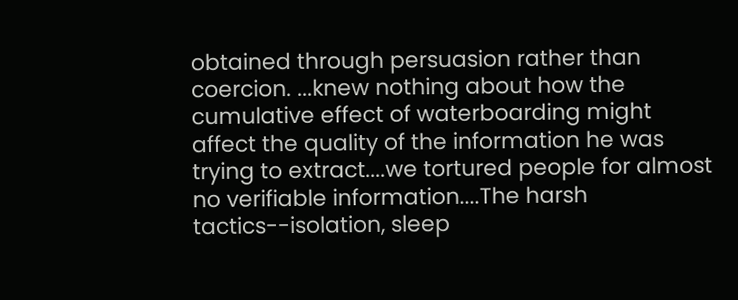obtained through persuasion rather than coercion. ...knew nothing about how the cumulative effect of waterboarding might affect the quality of the information he was trying to extract....we tortured people for almost no verifiable information....The harsh tactics--isolation, sleep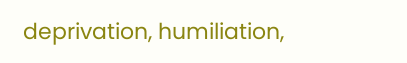deprivation, humiliation,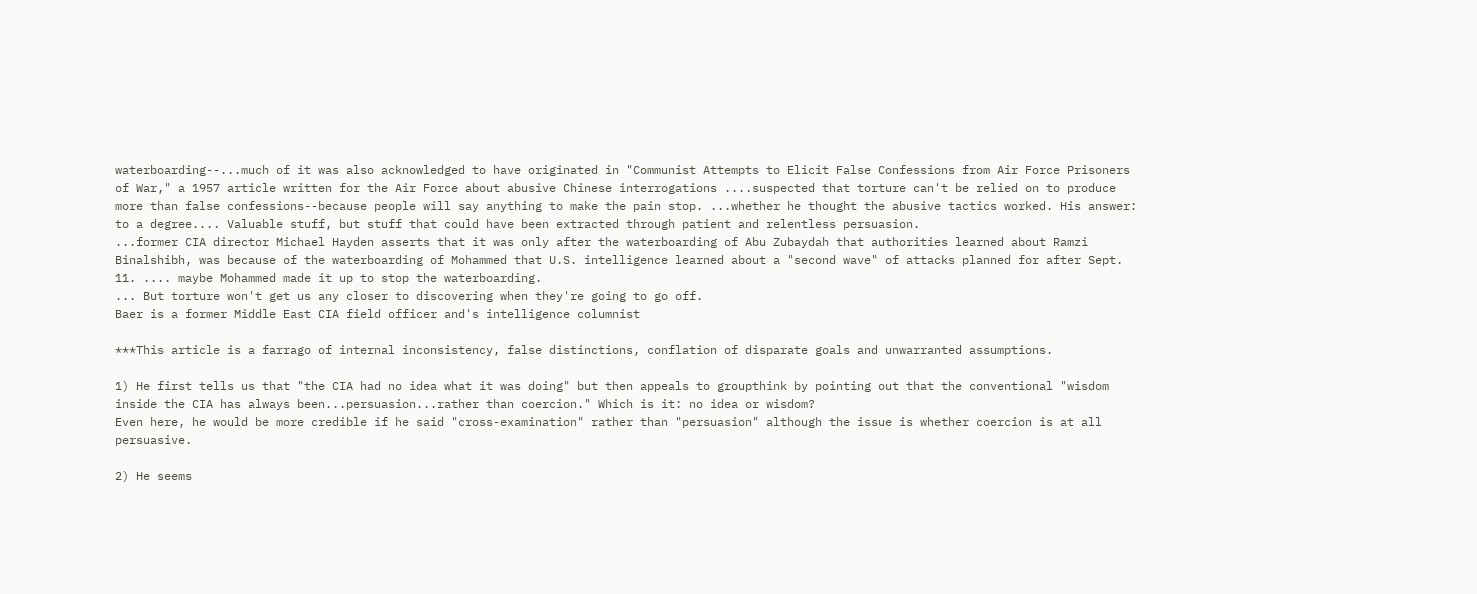waterboarding--...much of it was also acknowledged to have originated in "Communist Attempts to Elicit False Confessions from Air Force Prisoners of War," a 1957 article written for the Air Force about abusive Chinese interrogations ....suspected that torture can't be relied on to produce more than false confessions--because people will say anything to make the pain stop. ...whether he thought the abusive tactics worked. His answer: to a degree.... Valuable stuff, but stuff that could have been extracted through patient and relentless persuasion.
...former CIA director Michael Hayden asserts that it was only after the waterboarding of Abu Zubaydah that authorities learned about Ramzi Binalshibh, was because of the waterboarding of Mohammed that U.S. intelligence learned about a "second wave" of attacks planned for after Sept. 11. .... maybe Mohammed made it up to stop the waterboarding.
... But torture won't get us any closer to discovering when they're going to go off.
Baer is a former Middle East CIA field officer and's intelligence columnist

***This article is a farrago of internal inconsistency, false distinctions, conflation of disparate goals and unwarranted assumptions.

1) He first tells us that "the CIA had no idea what it was doing" but then appeals to groupthink by pointing out that the conventional "wisdom inside the CIA has always been...persuasion...rather than coercion." Which is it: no idea or wisdom?
Even here, he would be more credible if he said "cross-examination" rather than "persuasion" although the issue is whether coercion is at all persuasive.

2) He seems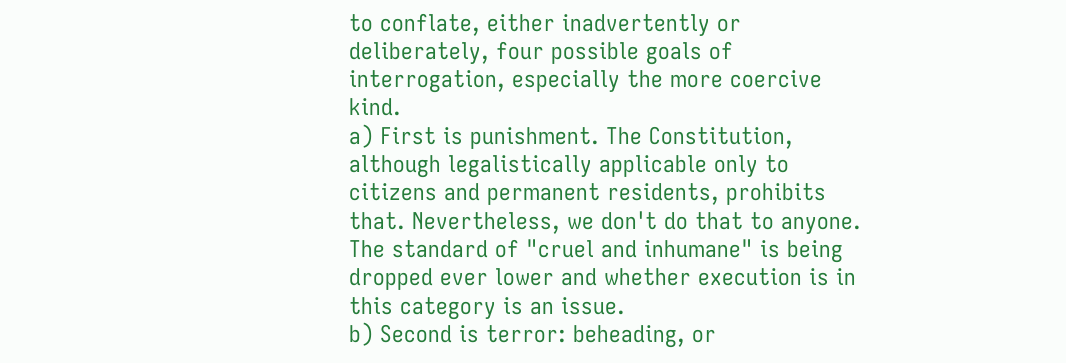to conflate, either inadvertently or deliberately, four possible goals of interrogation, especially the more coercive kind.
a) First is punishment. The Constitution, although legalistically applicable only to citizens and permanent residents, prohibits that. Nevertheless, we don't do that to anyone. The standard of "cruel and inhumane" is being dropped ever lower and whether execution is in this category is an issue.
b) Second is terror: beheading, or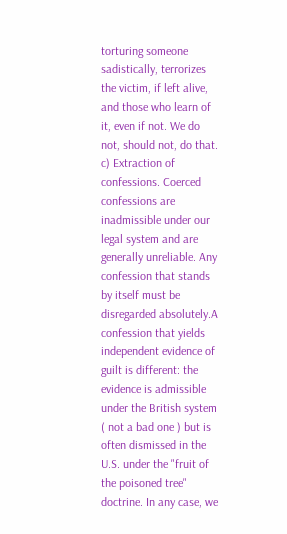torturing someone sadistically, terrorizes the victim, if left alive, and those who learn of it, even if not. We do not, should not, do that.
c) Extraction of confessions. Coerced confessions are inadmissible under our legal system and are generally unreliable. Any
confession that stands by itself must be disregarded absolutely.A confession that yields independent evidence of guilt is different: the evidence is admissible under the British system ( not a bad one ) but is often dismissed in the U.S. under the "fruit of the poisoned tree" doctrine. In any case, we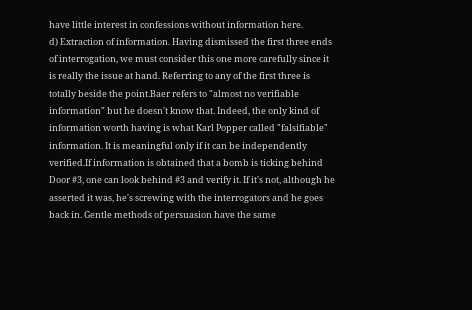have little interest in confessions without information here.
d) Extraction of information. Having dismissed the first three ends of interrogation, we must consider this one more carefully since it is really the issue at hand. Referring to any of the first three is totally beside the point.Baer refers to "almost no verifiable information" but he doesn't know that. Indeed, the only kind of information worth having is what Karl Popper called "falsifiable" information. It is meaningful only if it can be independently verified.If information is obtained that a bomb is ticking behind Door #3, one can look behind #3 and verify it. If it's not, although he asserted it was, he's screwing with the interrogators and he goes back in. Gentle methods of persuasion have the same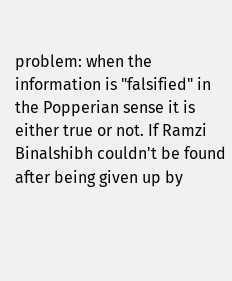problem: when the information is "falsified" in the Popperian sense it is either true or not. If Ramzi Binalshibh couldn't be found after being given up by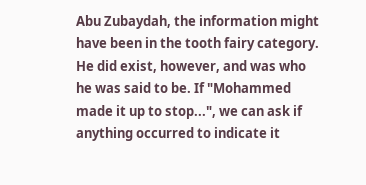Abu Zubaydah, the information might have been in the tooth fairy category. He did exist, however, and was who he was said to be. If "Mohammed made it up to stop...", we can ask if anything occurred to indicate it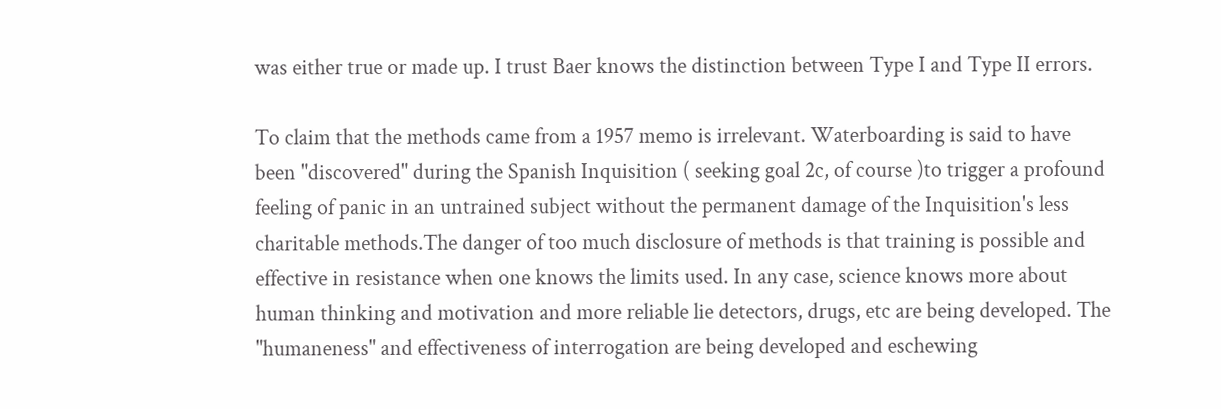was either true or made up. I trust Baer knows the distinction between Type I and Type II errors.

To claim that the methods came from a 1957 memo is irrelevant. Waterboarding is said to have been "discovered" during the Spanish Inquisition ( seeking goal 2c, of course )to trigger a profound feeling of panic in an untrained subject without the permanent damage of the Inquisition's less charitable methods.The danger of too much disclosure of methods is that training is possible and effective in resistance when one knows the limits used. In any case, science knows more about human thinking and motivation and more reliable lie detectors, drugs, etc are being developed. The "humaneness" and effectiveness of interrogation are being developed and eschewing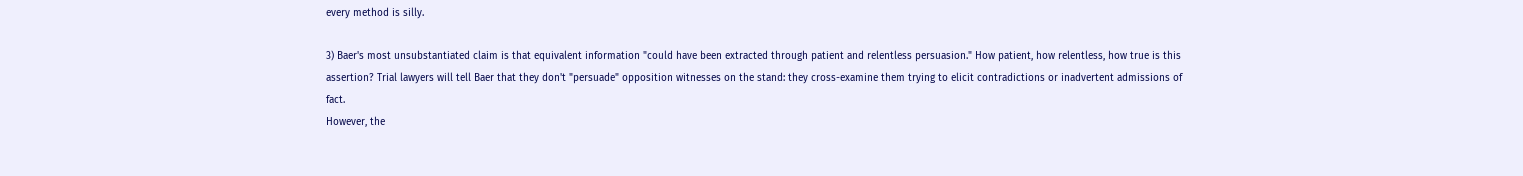every method is silly.

3) Baer's most unsubstantiated claim is that equivalent information "could have been extracted through patient and relentless persuasion." How patient, how relentless, how true is this assertion? Trial lawyers will tell Baer that they don't "persuade" opposition witnesses on the stand: they cross-examine them trying to elicit contradictions or inadvertent admissions of fact.
However, the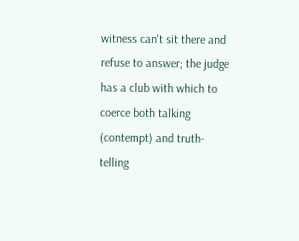witness can't sit there and refuse to answer; the judge has a club with which to coerce both talking (contempt) and truth-telling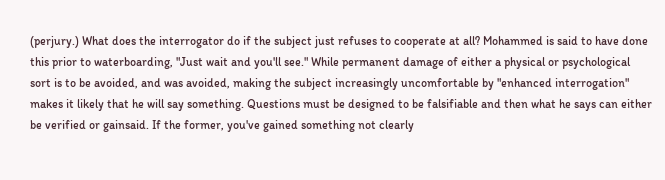(perjury.) What does the interrogator do if the subject just refuses to cooperate at all? Mohammed is said to have done this prior to waterboarding, "Just wait and you'll see." While permanent damage of either a physical or psychological sort is to be avoided, and was avoided, making the subject increasingly uncomfortable by "enhanced interrogation" makes it likely that he will say something. Questions must be designed to be falsifiable and then what he says can either be verified or gainsaid. If the former, you've gained something not clearly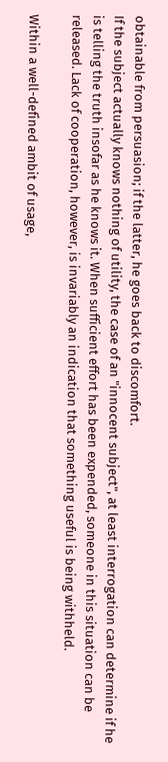obtainable from persuasion; if the latter, he goes back to discomfort.
If the subject actually knows nothing of utility, the case of an "innocent subject", at least interrogation can determine if he is telling the truth insofar as he knows it. When sufficient effort has been expended, someone in this situation can be released. Lack of cooperation, however, is invariably an indication that something useful is being withheld.

Within a well-defined ambit of usage,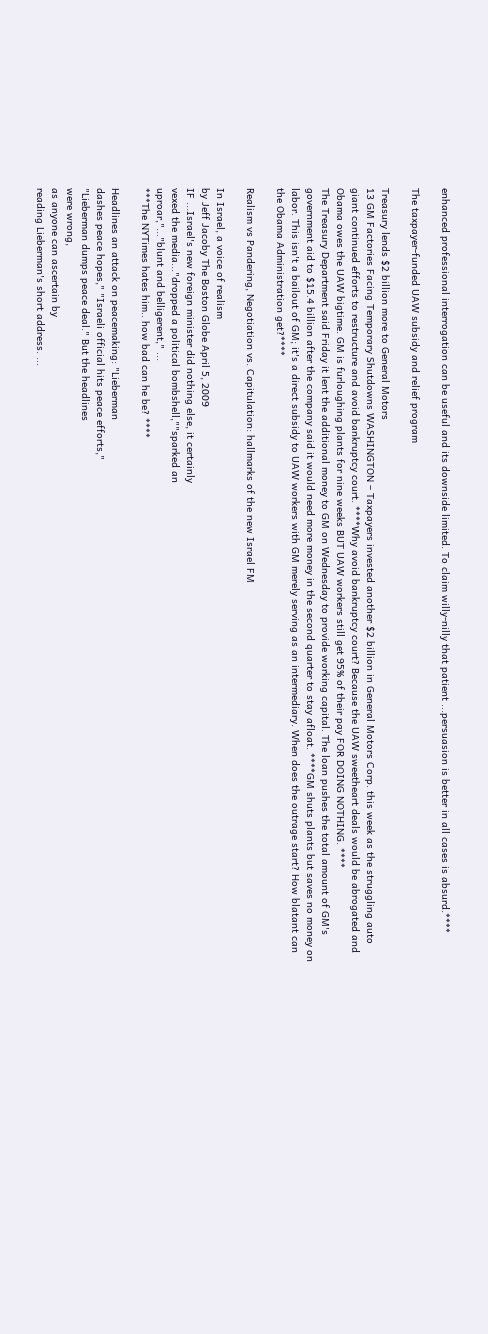enhanced professional interrogation can be useful and its downside limited. To claim willy-nilly that patient ...persuasion is better in all cases is absurd.****

The taxpayer-funded UAW subsidy and relief program

Treasury lends $2 billion more to General Motors
13 GM Factories Facing Temporary Shutdowns WASHINGTON – Taxpayers invested another $2 billion in General Motors Corp. this week as the struggling auto giant continued efforts to restructure and avoid bankruptcy court. ****Why avoid bankruptcy court? Because the UAW sweetheart deals would be abrogated and Obama owes the UAW bigtime. GM is furloughing plants for nine weeks BUT UAW workers still get 95% of their pay FOR DOING NOTHING. ****
The Treasury Department said Friday it lent the additional money to GM on Wednesday to provide working capital. The loan pushes the total amount of GM's government aid to $15.4 billion after the company said it would need more money in the second quarter to stay afloat. ****GM shuts plants but saves no money on labor. This isn't a bailout of GM; it's a direct subsidy to UAW workers with GM merely serving as an intermediary. When does the outrage start? How blatant can the Obama Administration get?****

Realism vs Pandering, Negotiation vs. Capitulation: hallmarks of the new Israel FM

In Israel, a voice of realism
by Jeff Jacoby The Boston Globe April 5, 2009
IF ...Israel's new foreign minister did nothing else, it certainly
vexed the media..."dropped a political bombshell,""sparked an
uproar,"..."blunt and belligerent," ...
***The NYTimes hates him.. how bad can he be? ****

Headlines an attack on peacemaking: "Lieberman
dashes peace hopes," "Israeli official hits peace efforts,"
"Lieberman dumps peace deal." But the headlines
were wrong,
as anyone can ascertain by
reading Lieberman's short address. ...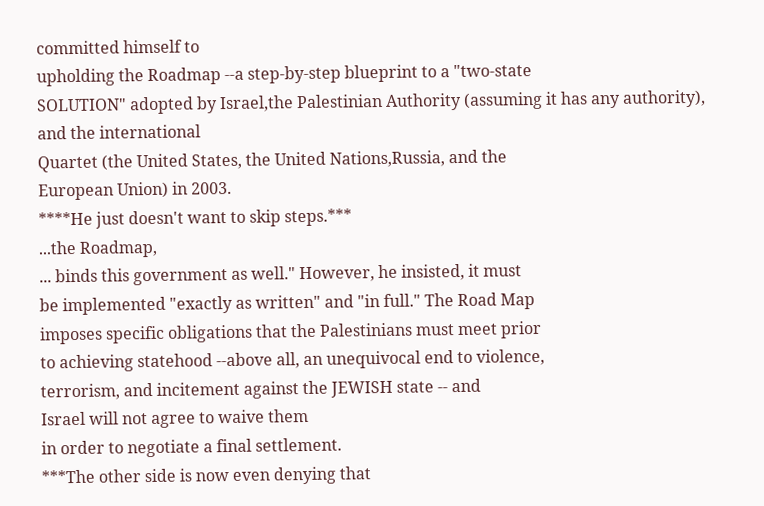committed himself to
upholding the Roadmap --a step-by-step blueprint to a "two-state
SOLUTION" adopted by Israel,the Palestinian Authority (assuming it has any authority), and the international
Quartet (the United States, the United Nations,Russia, and the
European Union) in 2003.
****He just doesn't want to skip steps.***
...the Roadmap,
... binds this government as well." However, he insisted, it must
be implemented "exactly as written" and "in full." The Road Map
imposes specific obligations that the Palestinians must meet prior
to achieving statehood --above all, an unequivocal end to violence,
terrorism, and incitement against the JEWISH state -- and
Israel will not agree to waive them
in order to negotiate a final settlement.
***The other side is now even denying that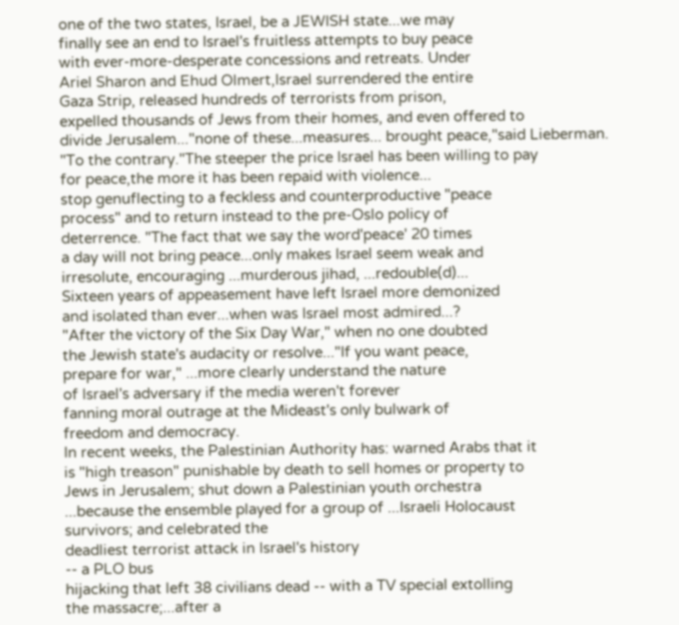one of the two states, Israel, be a JEWISH state...we may
finally see an end to Israel's fruitless attempts to buy peace
with ever-more-desperate concessions and retreats. Under
Ariel Sharon and Ehud Olmert,Israel surrendered the entire
Gaza Strip, released hundreds of terrorists from prison,
expelled thousands of Jews from their homes, and even offered to
divide Jerusalem..."none of these...measures... brought peace,"said Lieberman.
"To the contrary."The steeper the price Israel has been willing to pay
for peace,the more it has been repaid with violence...
stop genuflecting to a feckless and counterproductive "peace
process" and to return instead to the pre-Oslo policy of
deterrence. "The fact that we say the word'peace' 20 times
a day will not bring peace...only makes Israel seem weak and
irresolute, encouraging ...murderous jihad, ...redouble(d)...
Sixteen years of appeasement have left Israel more demonized
and isolated than ever...when was Israel most admired...?
"After the victory of the Six Day War," when no one doubted
the Jewish state's audacity or resolve..."If you want peace,
prepare for war," ...more clearly understand the nature
of Israel's adversary if the media weren't forever
fanning moral outrage at the Mideast's only bulwark of
freedom and democracy.
In recent weeks, the Palestinian Authority has: warned Arabs that it
is "high treason" punishable by death to sell homes or property to
Jews in Jerusalem; shut down a Palestinian youth orchestra
...because the ensemble played for a group of ...Israeli Holocaust
survivors; and celebrated the
deadliest terrorist attack in Israel's history
-- a PLO bus
hijacking that left 38 civilians dead -- with a TV special extolling
the massacre;...after a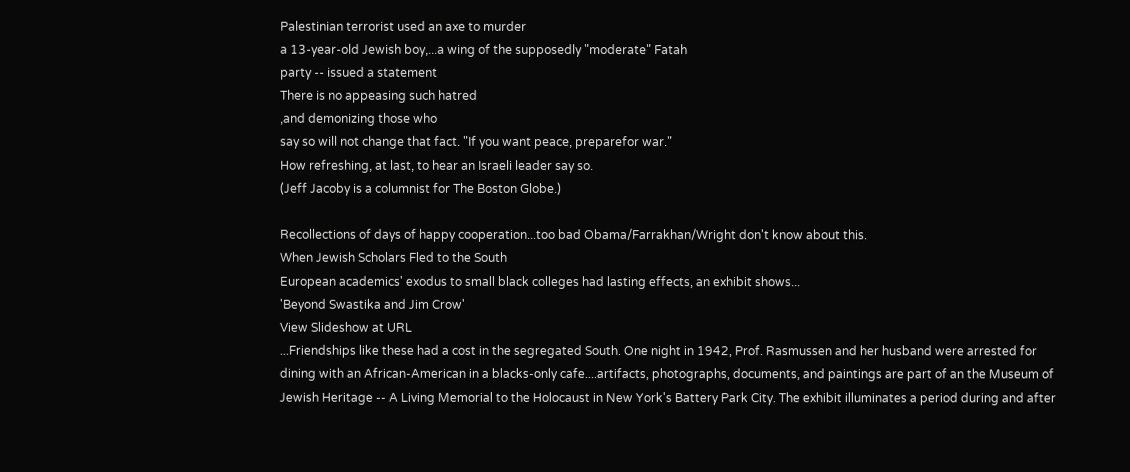Palestinian terrorist used an axe to murder
a 13-year-old Jewish boy,...a wing of the supposedly "moderate" Fatah
party -- issued a statement
There is no appeasing such hatred
,and demonizing those who
say so will not change that fact. "If you want peace, preparefor war."
How refreshing, at last, to hear an Israeli leader say so.
(Jeff Jacoby is a columnist for The Boston Globe.)

Recollections of days of happy cooperation...too bad Obama/Farrakhan/Wright don't know about this.
When Jewish Scholars Fled to the South
European academics' exodus to small black colleges had lasting effects, an exhibit shows...
'Beyond Swastika and Jim Crow'
View Slideshow at URL
...Friendships like these had a cost in the segregated South. One night in 1942, Prof. Rasmussen and her husband were arrested for dining with an African-American in a blacks-only cafe....artifacts, photographs, documents, and paintings are part of an the Museum of Jewish Heritage -- A Living Memorial to the Holocaust in New York's Battery Park City. The exhibit illuminates a period during and after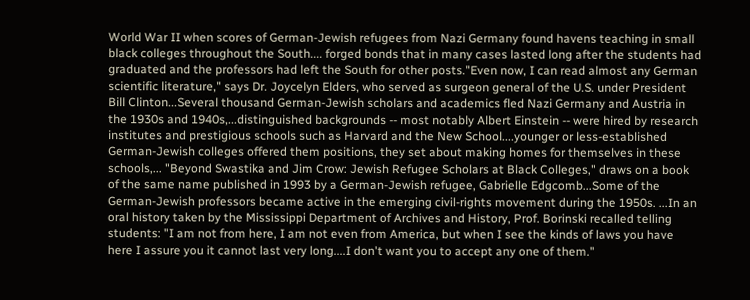World War II when scores of German-Jewish refugees from Nazi Germany found havens teaching in small black colleges throughout the South.... forged bonds that in many cases lasted long after the students had graduated and the professors had left the South for other posts."Even now, I can read almost any German scientific literature," says Dr. Joycelyn Elders, who served as surgeon general of the U.S. under President Bill Clinton...Several thousand German-Jewish scholars and academics fled Nazi Germany and Austria in the 1930s and 1940s,...distinguished backgrounds -- most notably Albert Einstein -- were hired by research institutes and prestigious schools such as Harvard and the New School....younger or less-established German-Jewish colleges offered them positions, they set about making homes for themselves in these schools,... "Beyond Swastika and Jim Crow: Jewish Refugee Scholars at Black Colleges," draws on a book of the same name published in 1993 by a German-Jewish refugee, Gabrielle Edgcomb...Some of the German-Jewish professors became active in the emerging civil-rights movement during the 1950s. ...In an oral history taken by the Mississippi Department of Archives and History, Prof. Borinski recalled telling students: "I am not from here, I am not even from America, but when I see the kinds of laws you have here I assure you it cannot last very long....I don't want you to accept any one of them."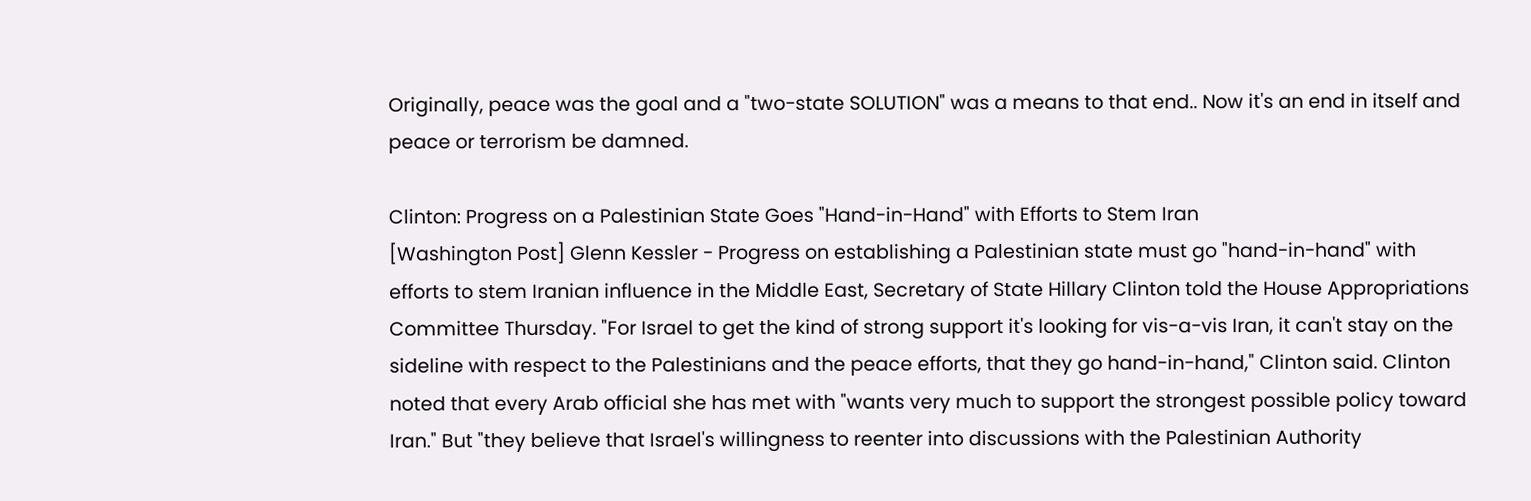Originally, peace was the goal and a "two-state SOLUTION" was a means to that end.. Now it's an end in itself and peace or terrorism be damned.

Clinton: Progress on a Palestinian State Goes "Hand-in-Hand" with Efforts to Stem Iran
[Washington Post] Glenn Kessler - Progress on establishing a Palestinian state must go "hand-in-hand" with efforts to stem Iranian influence in the Middle East, Secretary of State Hillary Clinton told the House Appropriations Committee Thursday. "For Israel to get the kind of strong support it's looking for vis-a-vis Iran, it can't stay on the sideline with respect to the Palestinians and the peace efforts, that they go hand-in-hand," Clinton said. Clinton noted that every Arab official she has met with "wants very much to support the strongest possible policy toward Iran." But "they believe that Israel's willingness to reenter into discussions with the Palestinian Authority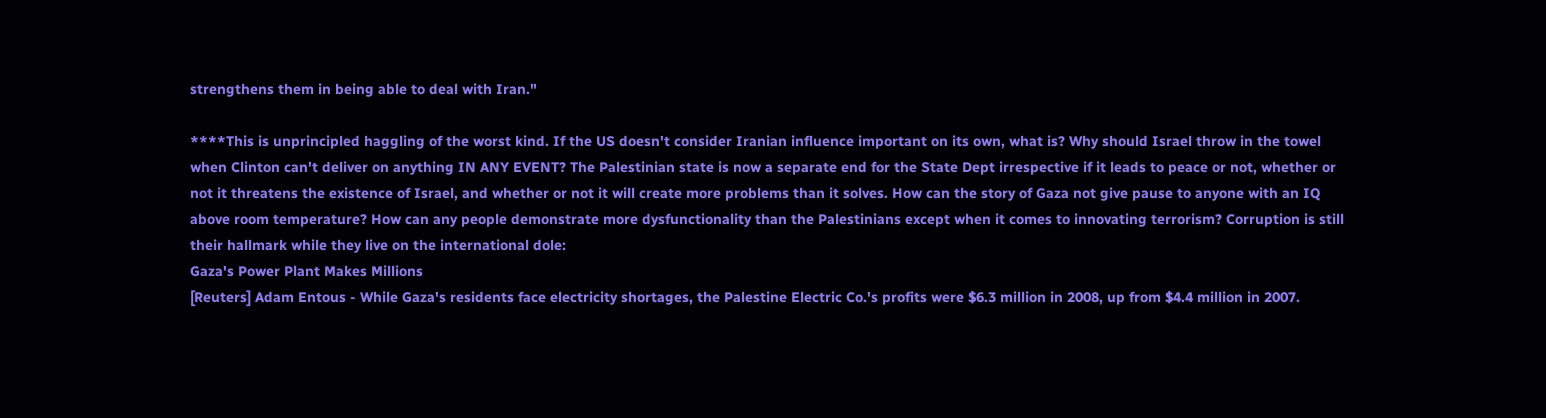strengthens them in being able to deal with Iran."

****This is unprincipled haggling of the worst kind. If the US doesn't consider Iranian influence important on its own, what is? Why should Israel throw in the towel when Clinton can't deliver on anything IN ANY EVENT? The Palestinian state is now a separate end for the State Dept irrespective if it leads to peace or not, whether or not it threatens the existence of Israel, and whether or not it will create more problems than it solves. How can the story of Gaza not give pause to anyone with an IQ above room temperature? How can any people demonstrate more dysfunctionality than the Palestinians except when it comes to innovating terrorism? Corruption is still their hallmark while they live on the international dole:
Gaza's Power Plant Makes Millions
[Reuters] Adam Entous - While Gaza's residents face electricity shortages, the Palestine Electric Co.'s profits were $6.3 million in 2008, up from $4.4 million in 2007.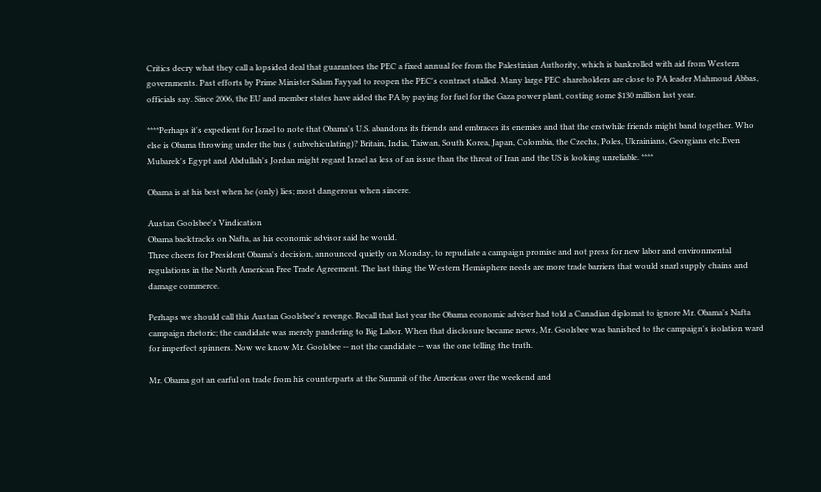Critics decry what they call a lopsided deal that guarantees the PEC a fixed annual fee from the Palestinian Authority, which is bankrolled with aid from Western governments. Past efforts by Prime Minister Salam Fayyad to reopen the PEC's contract stalled. Many large PEC shareholders are close to PA leader Mahmoud Abbas, officials say. Since 2006, the EU and member states have aided the PA by paying for fuel for the Gaza power plant, costing some $130 million last year.

****Perhaps it's expedient for Israel to note that Obama's U.S. abandons its friends and embraces its enemies and that the erstwhile friends might band together. Who else is Obama throwing under the bus ( subvehiculating)? Britain, India, Taiwan, South Korea, Japan, Colombia, the Czechs, Poles, Ukrainians, Georgians etc.Even Mubarek's Egypt and Abdullah's Jordan might regard Israel as less of an issue than the threat of Iran and the US is looking unreliable. ****

Obama is at his best when he (only) lies; most dangerous when sincere.

Austan Goolsbee's Vindication
Obama backtracks on Nafta, as his economic advisor said he would.
Three cheers for President Obama's decision, announced quietly on Monday, to repudiate a campaign promise and not press for new labor and environmental regulations in the North American Free Trade Agreement. The last thing the Western Hemisphere needs are more trade barriers that would snarl supply chains and damage commerce.

Perhaps we should call this Austan Goolsbee's revenge. Recall that last year the Obama economic adviser had told a Canadian diplomat to ignore Mr. Obama's Nafta campaign rhetoric; the candidate was merely pandering to Big Labor. When that disclosure became news, Mr. Goolsbee was banished to the campaign's isolation ward for imperfect spinners. Now we know Mr. Goolsbee -- not the candidate -- was the one telling the truth.

Mr. Obama got an earful on trade from his counterparts at the Summit of the Americas over the weekend and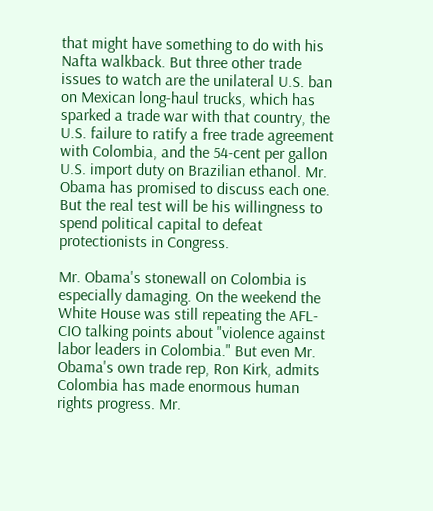that might have something to do with his Nafta walkback. But three other trade issues to watch are the unilateral U.S. ban on Mexican long-haul trucks, which has sparked a trade war with that country, the U.S. failure to ratify a free trade agreement with Colombia, and the 54-cent per gallon U.S. import duty on Brazilian ethanol. Mr. Obama has promised to discuss each one. But the real test will be his willingness to spend political capital to defeat protectionists in Congress.

Mr. Obama's stonewall on Colombia is especially damaging. On the weekend the White House was still repeating the AFL-CIO talking points about "violence against labor leaders in Colombia." But even Mr. Obama's own trade rep, Ron Kirk, admits Colombia has made enormous human rights progress. Mr.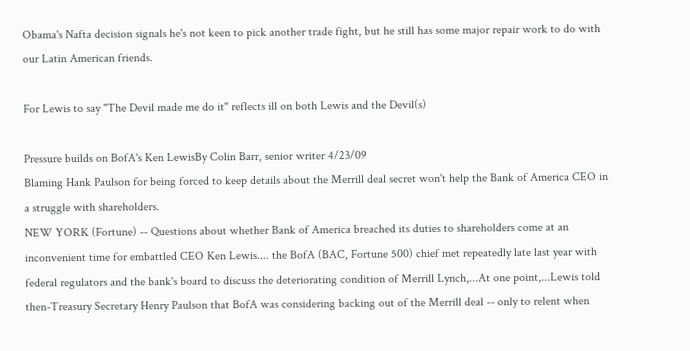Obama's Nafta decision signals he's not keen to pick another trade fight, but he still has some major repair work to do with our Latin American friends.

For Lewis to say "The Devil made me do it" reflects ill on both Lewis and the Devil(s)

Pressure builds on BofA's Ken LewisBy Colin Barr, senior writer 4/23/09
Blaming Hank Paulson for being forced to keep details about the Merrill deal secret won't help the Bank of America CEO in a struggle with shareholders.
NEW YORK (Fortune) -- Questions about whether Bank of America breached its duties to shareholders come at an inconvenient time for embattled CEO Ken Lewis.... the BofA (BAC, Fortune 500) chief met repeatedly late last year with federal regulators and the bank's board to discuss the deteriorating condition of Merrill Lynch,...At one point,...Lewis told then-Treasury Secretary Henry Paulson that BofA was considering backing out of the Merrill deal -- only to relent when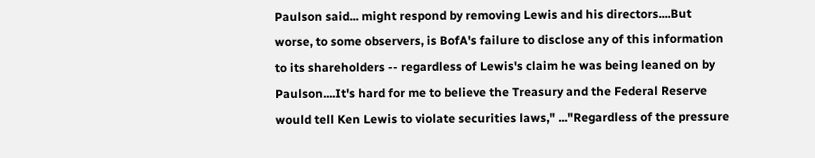Paulson said... might respond by removing Lewis and his directors....But worse, to some observers, is BofA's failure to disclose any of this information to its shareholders -- regardless of Lewis's claim he was being leaned on by Paulson....It's hard for me to believe the Treasury and the Federal Reserve would tell Ken Lewis to violate securities laws," ..."Regardless of the pressure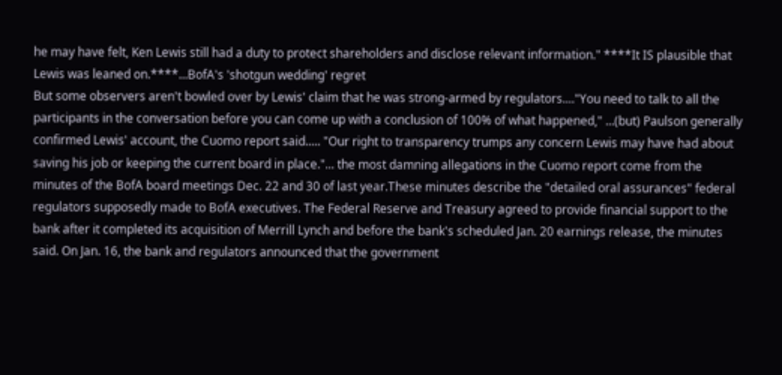he may have felt, Ken Lewis still had a duty to protect shareholders and disclose relevant information." ****It IS plausible that Lewis was leaned on.****...BofA's 'shotgun wedding' regret
But some observers aren't bowled over by Lewis' claim that he was strong-armed by regulators...."You need to talk to all the participants in the conversation before you can come up with a conclusion of 100% of what happened," ...(but) Paulson generally confirmed Lewis' account, the Cuomo report said..... "Our right to transparency trumps any concern Lewis may have had about saving his job or keeping the current board in place."... the most damning allegations in the Cuomo report come from the minutes of the BofA board meetings Dec. 22 and 30 of last year.These minutes describe the "detailed oral assurances" federal regulators supposedly made to BofA executives. The Federal Reserve and Treasury agreed to provide financial support to the bank after it completed its acquisition of Merrill Lynch and before the bank's scheduled Jan. 20 earnings release, the minutes said. On Jan. 16, the bank and regulators announced that the government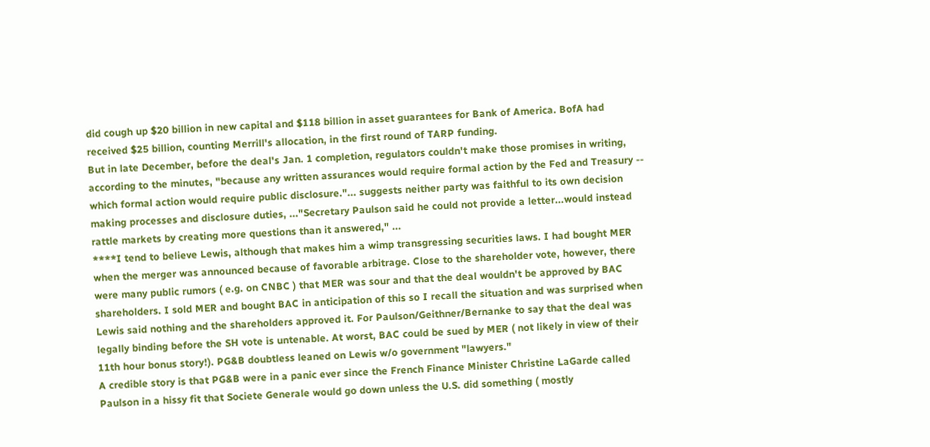did cough up $20 billion in new capital and $118 billion in asset guarantees for Bank of America. BofA had received $25 billion, counting Merrill's allocation, in the first round of TARP funding.
But in late December, before the deal's Jan. 1 completion, regulators couldn't make those promises in writing, according to the minutes, "because any written assurances would require formal action by the Fed and Treasury -- which formal action would require public disclosure."... suggests neither party was faithful to its own decision making processes and disclosure duties, ..."Secretary Paulson said he could not provide a letter...would instead rattle markets by creating more questions than it answered," ...
****I tend to believe Lewis, although that makes him a wimp transgressing securities laws. I had bought MER when the merger was announced because of favorable arbitrage. Close to the shareholder vote, however, there were many public rumors ( e.g. on CNBC ) that MER was sour and that the deal wouldn't be approved by BAC shareholders. I sold MER and bought BAC in anticipation of this so I recall the situation and was surprised when Lewis said nothing and the shareholders approved it. For Paulson/Geithner/Bernanke to say that the deal was legally binding before the SH vote is untenable. At worst, BAC could be sued by MER ( not likely in view of their 11th hour bonus story!). PG&B doubtless leaned on Lewis w/o government "lawyers."
A credible story is that PG&B were in a panic ever since the French Finance Minister Christine LaGarde called Paulson in a hissy fit that Societe Generale would go down unless the U.S. did something ( mostly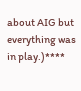about AIG but everything was in play.)****